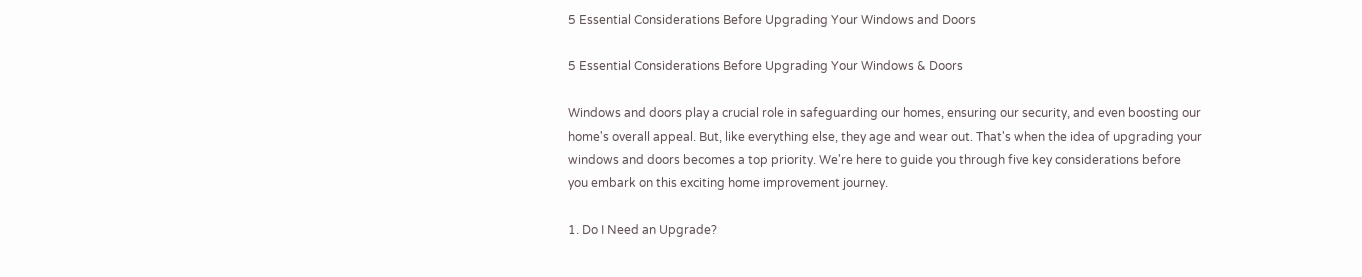5 Essential Considerations Before Upgrading Your Windows and Doors

5 Essential Considerations Before Upgrading Your Windows & Doors

Windows and doors play a crucial role in safeguarding our homes, ensuring our security, and even boosting our home's overall appeal. But, like everything else, they age and wear out. That's when the idea of upgrading your windows and doors becomes a top priority. We're here to guide you through five key considerations before you embark on this exciting home improvement journey.

1. Do I Need an Upgrade?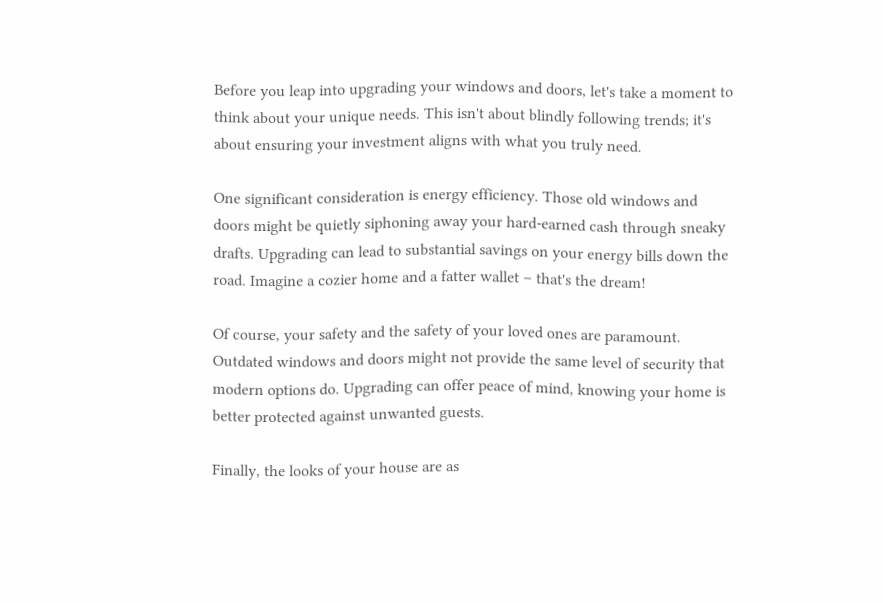Before you leap into upgrading your windows and doors, let's take a moment to think about your unique needs. This isn't about blindly following trends; it's about ensuring your investment aligns with what you truly need.

One significant consideration is energy efficiency. Those old windows and doors might be quietly siphoning away your hard-earned cash through sneaky drafts. Upgrading can lead to substantial savings on your energy bills down the road. Imagine a cozier home and a fatter wallet – that's the dream!

Of course, your safety and the safety of your loved ones are paramount. Outdated windows and doors might not provide the same level of security that modern options do. Upgrading can offer peace of mind, knowing your home is better protected against unwanted guests.

Finally, the looks of your house are as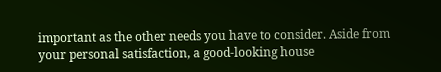important as the other needs you have to consider. Aside from your personal satisfaction, a good-looking house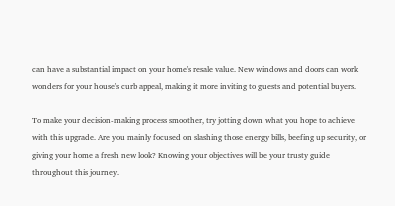can have a substantial impact on your home's resale value. New windows and doors can work wonders for your house's curb appeal, making it more inviting to guests and potential buyers.

To make your decision-making process smoother, try jotting down what you hope to achieve with this upgrade. Are you mainly focused on slashing those energy bills, beefing up security, or giving your home a fresh new look? Knowing your objectives will be your trusty guide throughout this journey.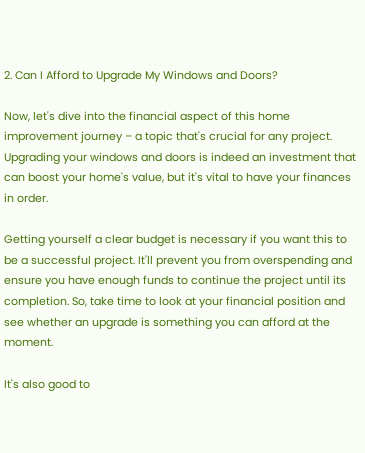2. Can I Afford to Upgrade My Windows and Doors?

Now, let's dive into the financial aspect of this home improvement journey – a topic that's crucial for any project. Upgrading your windows and doors is indeed an investment that can boost your home's value, but it's vital to have your finances in order.

Getting yourself a clear budget is necessary if you want this to be a successful project. It'll prevent you from overspending and ensure you have enough funds to continue the project until its completion. So, take time to look at your financial position and see whether an upgrade is something you can afford at the moment.

It's also good to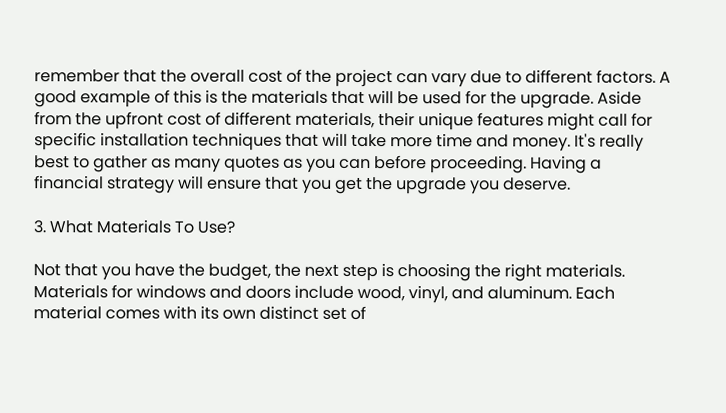remember that the overall cost of the project can vary due to different factors. A good example of this is the materials that will be used for the upgrade. Aside from the upfront cost of different materials, their unique features might call for specific installation techniques that will take more time and money. It's really best to gather as many quotes as you can before proceeding. Having a financial strategy will ensure that you get the upgrade you deserve.

3. What Materials To Use?

Not that you have the budget, the next step is choosing the right materials. Materials for windows and doors include wood, vinyl, and aluminum. Each material comes with its own distinct set of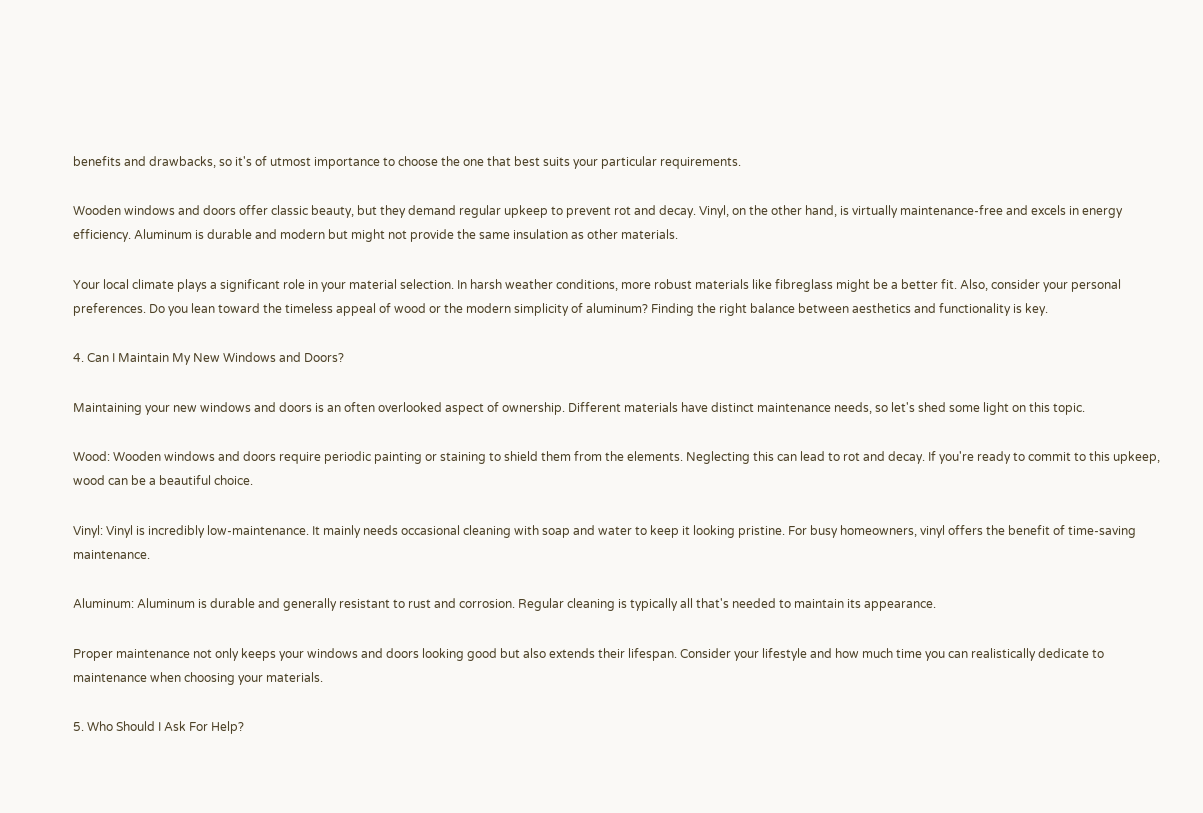benefits and drawbacks, so it's of utmost importance to choose the one that best suits your particular requirements.

Wooden windows and doors offer classic beauty, but they demand regular upkeep to prevent rot and decay. Vinyl, on the other hand, is virtually maintenance-free and excels in energy efficiency. Aluminum is durable and modern but might not provide the same insulation as other materials.

Your local climate plays a significant role in your material selection. In harsh weather conditions, more robust materials like fibreglass might be a better fit. Also, consider your personal preferences. Do you lean toward the timeless appeal of wood or the modern simplicity of aluminum? Finding the right balance between aesthetics and functionality is key.

4. Can I Maintain My New Windows and Doors?

Maintaining your new windows and doors is an often overlooked aspect of ownership. Different materials have distinct maintenance needs, so let's shed some light on this topic.

Wood: Wooden windows and doors require periodic painting or staining to shield them from the elements. Neglecting this can lead to rot and decay. If you're ready to commit to this upkeep, wood can be a beautiful choice.

Vinyl: Vinyl is incredibly low-maintenance. It mainly needs occasional cleaning with soap and water to keep it looking pristine. For busy homeowners, vinyl offers the benefit of time-saving maintenance.

Aluminum: Aluminum is durable and generally resistant to rust and corrosion. Regular cleaning is typically all that's needed to maintain its appearance.

Proper maintenance not only keeps your windows and doors looking good but also extends their lifespan. Consider your lifestyle and how much time you can realistically dedicate to maintenance when choosing your materials.

5. Who Should I Ask For Help?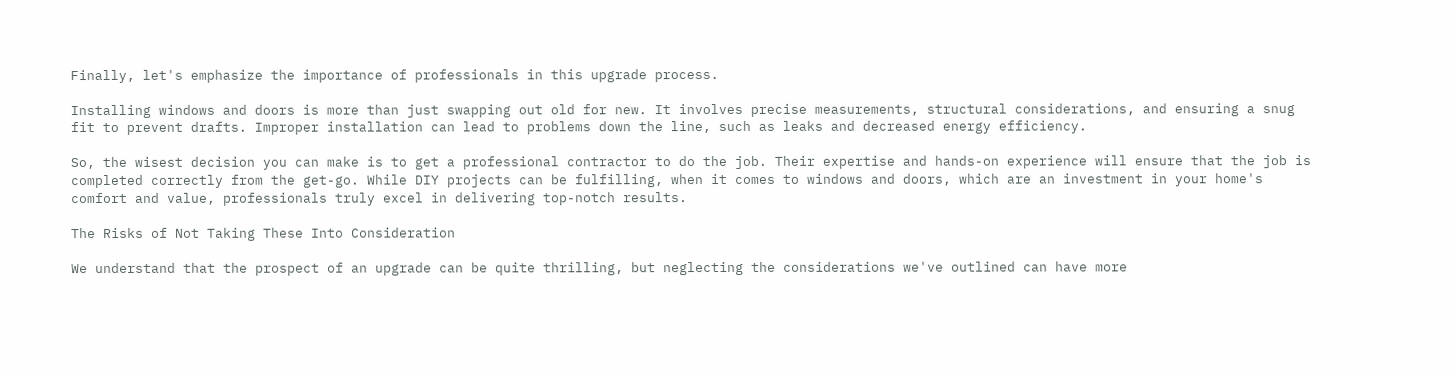Finally, let's emphasize the importance of professionals in this upgrade process.

Installing windows and doors is more than just swapping out old for new. It involves precise measurements, structural considerations, and ensuring a snug fit to prevent drafts. Improper installation can lead to problems down the line, such as leaks and decreased energy efficiency.

So, the wisest decision you can make is to get a professional contractor to do the job. Their expertise and hands-on experience will ensure that the job is completed correctly from the get-go. While DIY projects can be fulfilling, when it comes to windows and doors, which are an investment in your home's comfort and value, professionals truly excel in delivering top-notch results.

The Risks of Not Taking These Into Consideration

We understand that the prospect of an upgrade can be quite thrilling, but neglecting the considerations we've outlined can have more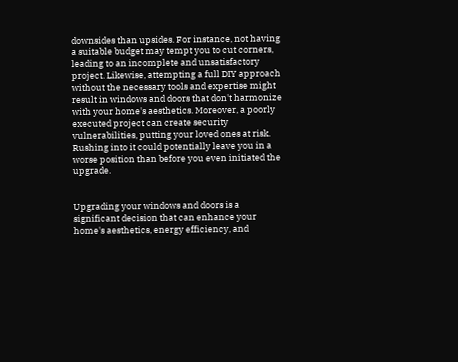downsides than upsides. For instance, not having a suitable budget may tempt you to cut corners, leading to an incomplete and unsatisfactory project. Likewise, attempting a full DIY approach without the necessary tools and expertise might result in windows and doors that don't harmonize with your home's aesthetics. Moreover, a poorly executed project can create security vulnerabilities, putting your loved ones at risk. Rushing into it could potentially leave you in a worse position than before you even initiated the upgrade.


Upgrading your windows and doors is a significant decision that can enhance your home's aesthetics, energy efficiency, and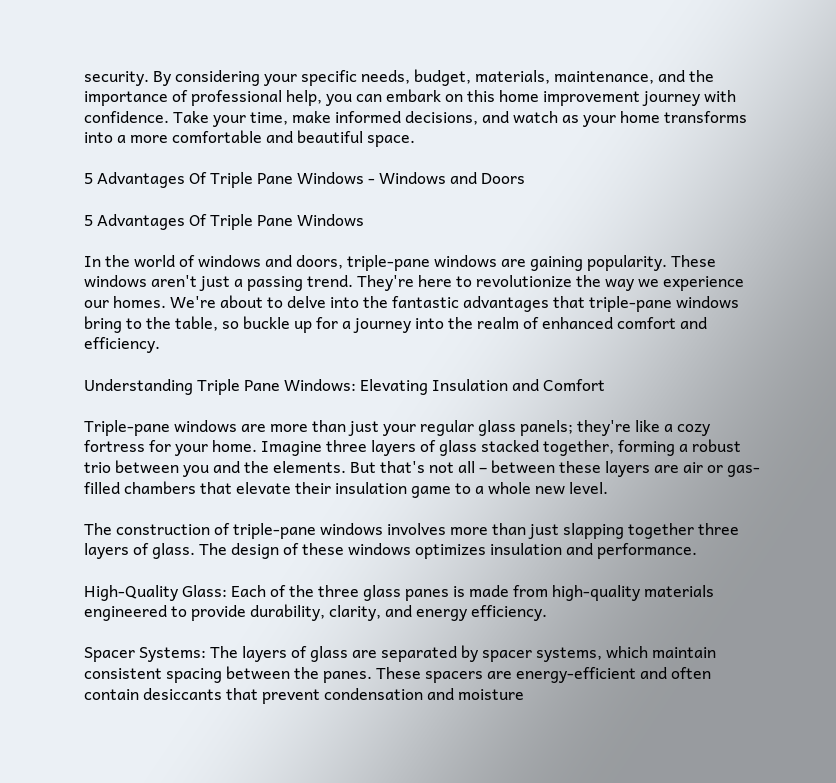security. By considering your specific needs, budget, materials, maintenance, and the importance of professional help, you can embark on this home improvement journey with confidence. Take your time, make informed decisions, and watch as your home transforms into a more comfortable and beautiful space.

5 Advantages Of Triple Pane Windows - Windows and Doors

5 Advantages Of Triple Pane Windows

In the world of windows and doors, triple-pane windows are gaining popularity. These windows aren't just a passing trend. They're here to revolutionize the way we experience our homes. We're about to delve into the fantastic advantages that triple-pane windows bring to the table, so buckle up for a journey into the realm of enhanced comfort and efficiency.

Understanding Triple Pane Windows: Elevating Insulation and Comfort

Triple-pane windows are more than just your regular glass panels; they're like a cozy fortress for your home. Imagine three layers of glass stacked together, forming a robust trio between you and the elements. But that's not all – between these layers are air or gas-filled chambers that elevate their insulation game to a whole new level.

The construction of triple-pane windows involves more than just slapping together three layers of glass. The design of these windows optimizes insulation and performance.

High-Quality Glass: Each of the three glass panes is made from high-quality materials engineered to provide durability, clarity, and energy efficiency.

Spacer Systems: The layers of glass are separated by spacer systems, which maintain consistent spacing between the panes. These spacers are energy-efficient and often contain desiccants that prevent condensation and moisture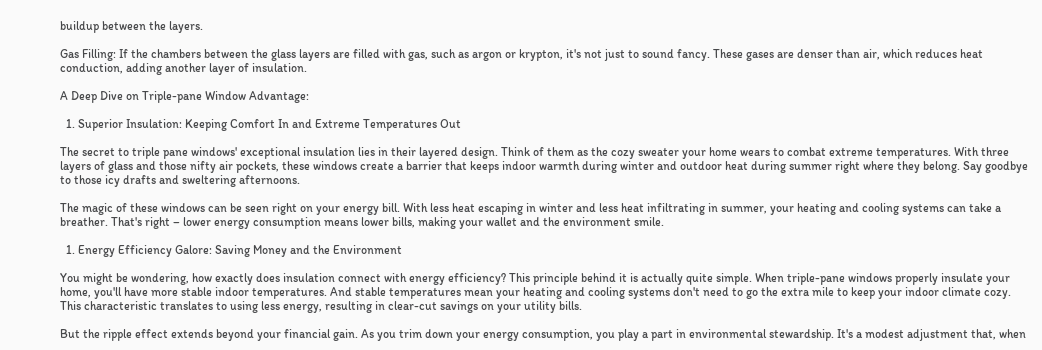buildup between the layers.

Gas Filling: If the chambers between the glass layers are filled with gas, such as argon or krypton, it's not just to sound fancy. These gases are denser than air, which reduces heat conduction, adding another layer of insulation.

A Deep Dive on Triple-pane Window Advantage:

  1. Superior Insulation: Keeping Comfort In and Extreme Temperatures Out

The secret to triple pane windows' exceptional insulation lies in their layered design. Think of them as the cozy sweater your home wears to combat extreme temperatures. With three layers of glass and those nifty air pockets, these windows create a barrier that keeps indoor warmth during winter and outdoor heat during summer right where they belong. Say goodbye to those icy drafts and sweltering afternoons.

The magic of these windows can be seen right on your energy bill. With less heat escaping in winter and less heat infiltrating in summer, your heating and cooling systems can take a breather. That's right – lower energy consumption means lower bills, making your wallet and the environment smile.

  1. Energy Efficiency Galore: Saving Money and the Environment

You might be wondering, how exactly does insulation connect with energy efficiency? This principle behind it is actually quite simple. When triple-pane windows properly insulate your home, you'll have more stable indoor temperatures. And stable temperatures mean your heating and cooling systems don't need to go the extra mile to keep your indoor climate cozy. This characteristic translates to using less energy, resulting in clear-cut savings on your utility bills.

But the ripple effect extends beyond your financial gain. As you trim down your energy consumption, you play a part in environmental stewardship. It's a modest adjustment that, when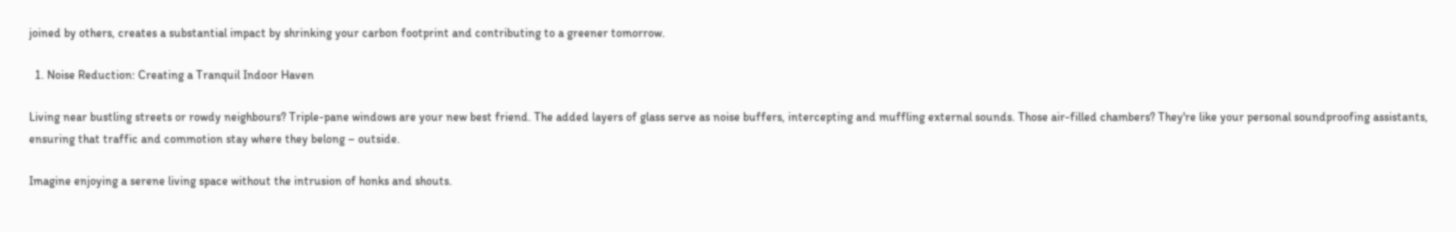joined by others, creates a substantial impact by shrinking your carbon footprint and contributing to a greener tomorrow.

  1. Noise Reduction: Creating a Tranquil Indoor Haven

Living near bustling streets or rowdy neighbours? Triple-pane windows are your new best friend. The added layers of glass serve as noise buffers, intercepting and muffling external sounds. Those air-filled chambers? They're like your personal soundproofing assistants, ensuring that traffic and commotion stay where they belong – outside.

Imagine enjoying a serene living space without the intrusion of honks and shouts.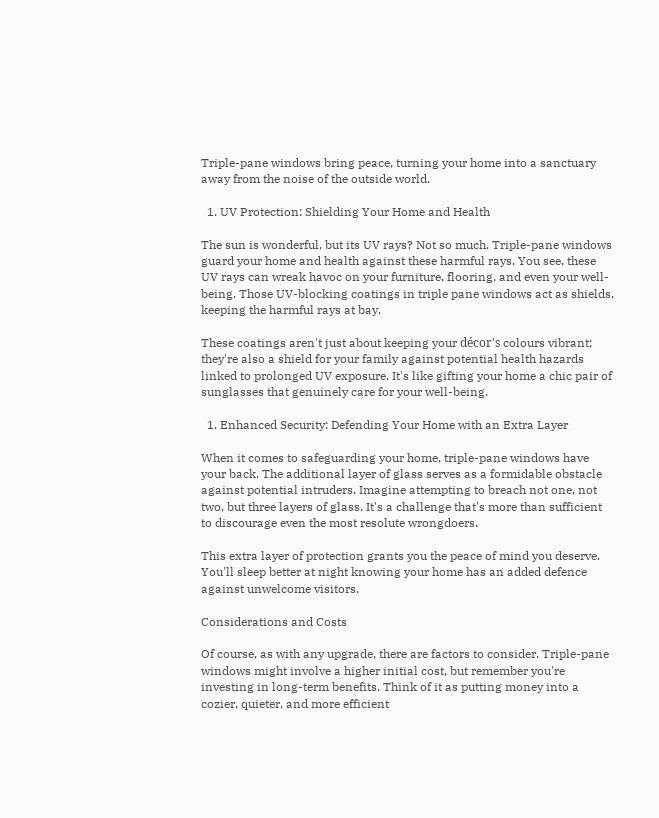Triple-pane windows bring peace, turning your home into a sanctuary away from the noise of the outside world.

  1. UV Protection: Shielding Your Home and Health

The sun is wonderful, but its UV rays? Not so much. Triple-pane windows guard your home and health against these harmful rays. You see, these UV rays can wreak havoc on your furniture, flooring, and even your well-being. Those UV-blocking coatings in triple pane windows act as shields, keeping the harmful rays at bay.

These coatings aren't just about keeping your décor's colours vibrant; they're also a shield for your family against potential health hazards linked to prolonged UV exposure. It's like gifting your home a chic pair of sunglasses that genuinely care for your well-being.

  1. Enhanced Security: Defending Your Home with an Extra Layer

When it comes to safeguarding your home, triple-pane windows have your back. The additional layer of glass serves as a formidable obstacle against potential intruders. Imagine attempting to breach not one, not two, but three layers of glass. It's a challenge that's more than sufficient to discourage even the most resolute wrongdoers.

This extra layer of protection grants you the peace of mind you deserve. You'll sleep better at night knowing your home has an added defence against unwelcome visitors.

Considerations and Costs

Of course, as with any upgrade, there are factors to consider. Triple-pane windows might involve a higher initial cost, but remember you're investing in long-term benefits. Think of it as putting money into a cozier, quieter, and more efficient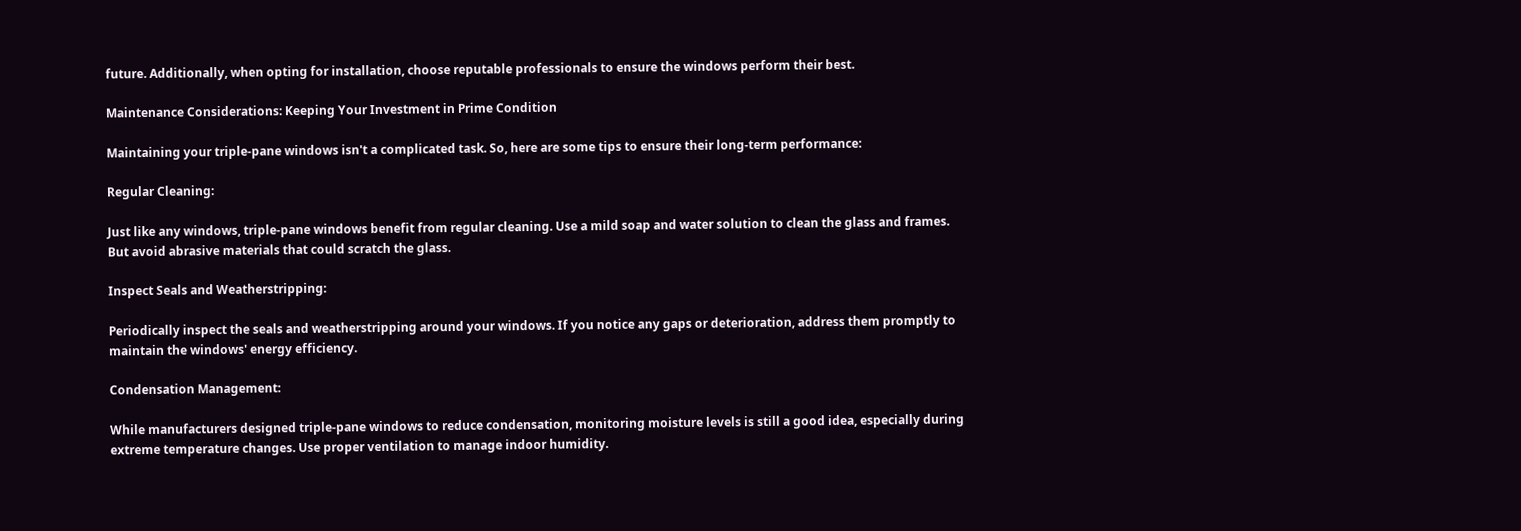future. Additionally, when opting for installation, choose reputable professionals to ensure the windows perform their best.

Maintenance Considerations: Keeping Your Investment in Prime Condition

Maintaining your triple-pane windows isn't a complicated task. So, here are some tips to ensure their long-term performance:

Regular Cleaning:

Just like any windows, triple-pane windows benefit from regular cleaning. Use a mild soap and water solution to clean the glass and frames. But avoid abrasive materials that could scratch the glass.

Inspect Seals and Weatherstripping:

Periodically inspect the seals and weatherstripping around your windows. If you notice any gaps or deterioration, address them promptly to maintain the windows' energy efficiency.

Condensation Management:

While manufacturers designed triple-pane windows to reduce condensation, monitoring moisture levels is still a good idea, especially during extreme temperature changes. Use proper ventilation to manage indoor humidity.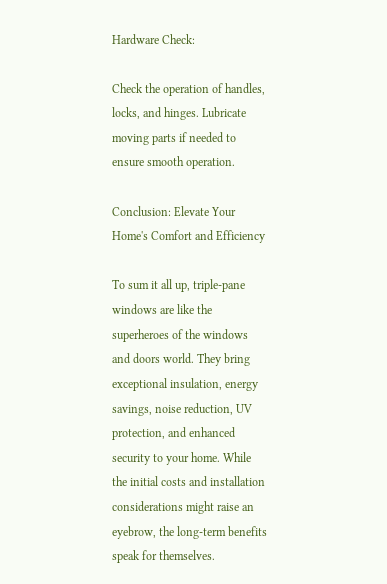Hardware Check:

Check the operation of handles, locks, and hinges. Lubricate moving parts if needed to ensure smooth operation.

Conclusion: Elevate Your Home's Comfort and Efficiency

To sum it all up, triple-pane windows are like the superheroes of the windows and doors world. They bring exceptional insulation, energy savings, noise reduction, UV protection, and enhanced security to your home. While the initial costs and installation considerations might raise an eyebrow, the long-term benefits speak for themselves.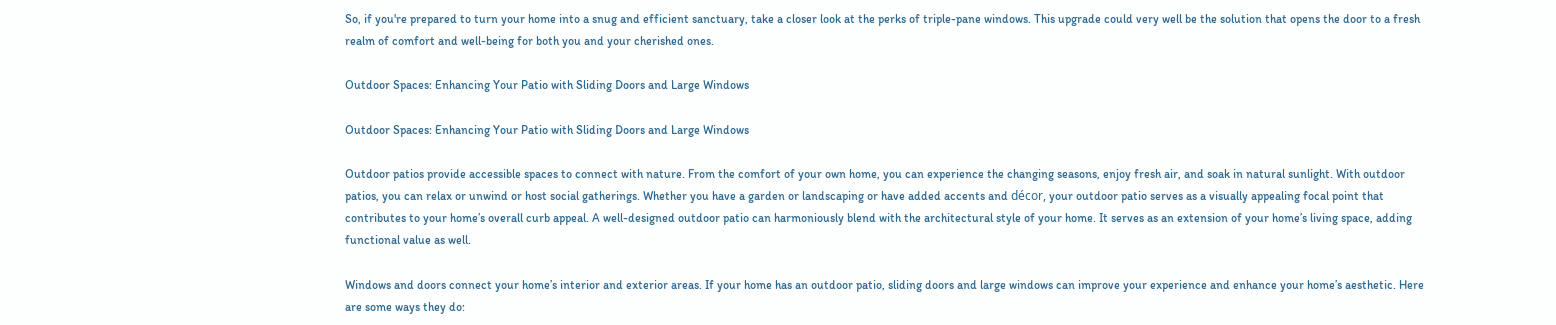So, if you're prepared to turn your home into a snug and efficient sanctuary, take a closer look at the perks of triple-pane windows. This upgrade could very well be the solution that opens the door to a fresh realm of comfort and well-being for both you and your cherished ones.

Outdoor Spaces: Enhancing Your Patio with Sliding Doors and Large Windows

Outdoor Spaces: Enhancing Your Patio with Sliding Doors and Large Windows

Outdoor patios provide accessible spaces to connect with nature. From the comfort of your own home, you can experience the changing seasons, enjoy fresh air, and soak in natural sunlight. With outdoor patios, you can relax or unwind or host social gatherings. Whether you have a garden or landscaping or have added accents and décor, your outdoor patio serves as a visually appealing focal point that contributes to your home’s overall curb appeal. A well-designed outdoor patio can harmoniously blend with the architectural style of your home. It serves as an extension of your home’s living space, adding functional value as well.

Windows and doors connect your home’s interior and exterior areas. If your home has an outdoor patio, sliding doors and large windows can improve your experience and enhance your home’s aesthetic. Here are some ways they do: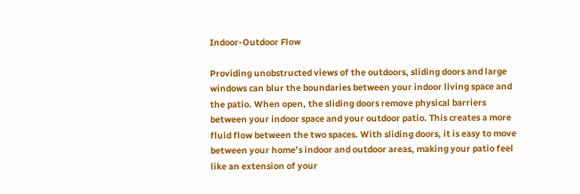Indoor-Outdoor Flow

Providing unobstructed views of the outdoors, sliding doors and large windows can blur the boundaries between your indoor living space and the patio. When open, the sliding doors remove physical barriers between your indoor space and your outdoor patio. This creates a more fluid flow between the two spaces. With sliding doors, it is easy to move between your home’s indoor and outdoor areas, making your patio feel like an extension of your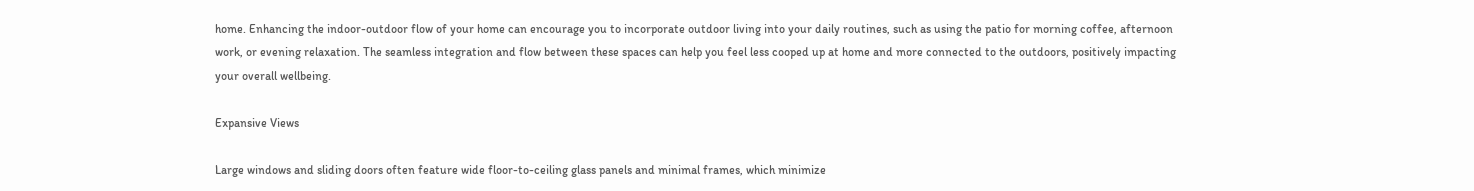home. Enhancing the indoor-outdoor flow of your home can encourage you to incorporate outdoor living into your daily routines, such as using the patio for morning coffee, afternoon work, or evening relaxation. The seamless integration and flow between these spaces can help you feel less cooped up at home and more connected to the outdoors, positively impacting your overall wellbeing.

Expansive Views

Large windows and sliding doors often feature wide floor-to-ceiling glass panels and minimal frames, which minimize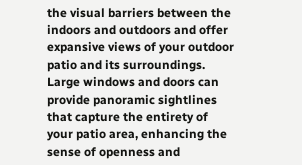the visual barriers between the indoors and outdoors and offer expansive views of your outdoor patio and its surroundings. Large windows and doors can provide panoramic sightlines that capture the entirety of your patio area, enhancing the sense of openness and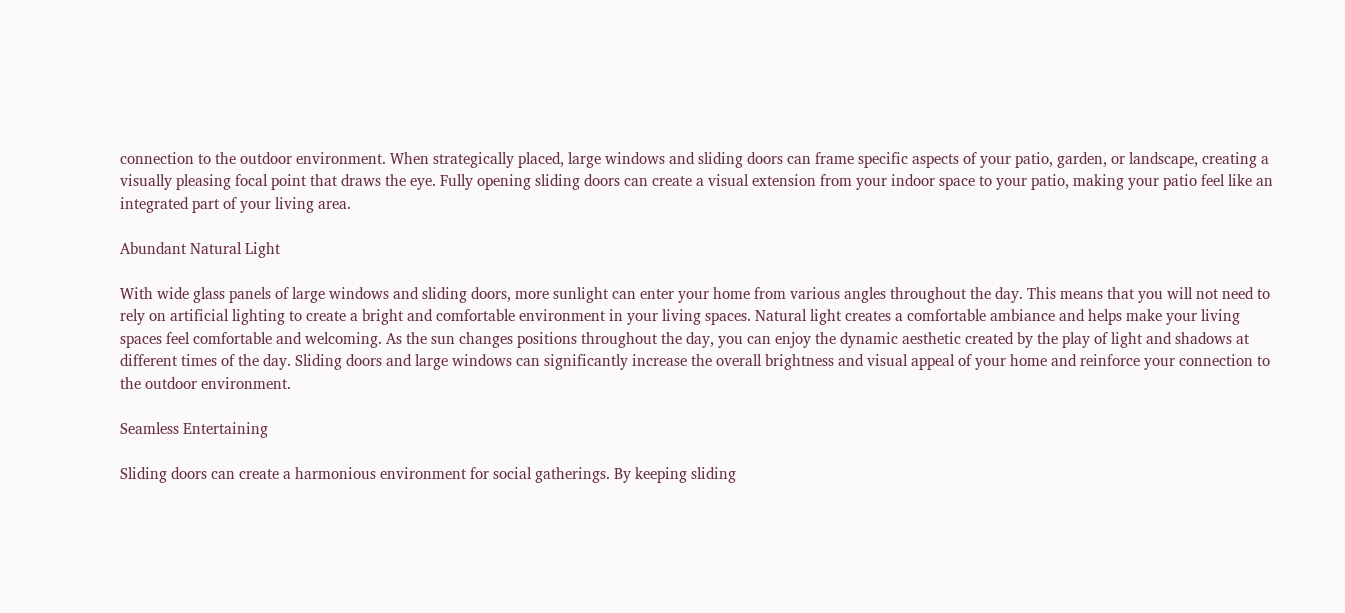connection to the outdoor environment. When strategically placed, large windows and sliding doors can frame specific aspects of your patio, garden, or landscape, creating a visually pleasing focal point that draws the eye. Fully opening sliding doors can create a visual extension from your indoor space to your patio, making your patio feel like an integrated part of your living area.

Abundant Natural Light

With wide glass panels of large windows and sliding doors, more sunlight can enter your home from various angles throughout the day. This means that you will not need to rely on artificial lighting to create a bright and comfortable environment in your living spaces. Natural light creates a comfortable ambiance and helps make your living spaces feel comfortable and welcoming. As the sun changes positions throughout the day, you can enjoy the dynamic aesthetic created by the play of light and shadows at different times of the day. Sliding doors and large windows can significantly increase the overall brightness and visual appeal of your home and reinforce your connection to the outdoor environment.

Seamless Entertaining

Sliding doors can create a harmonious environment for social gatherings. By keeping sliding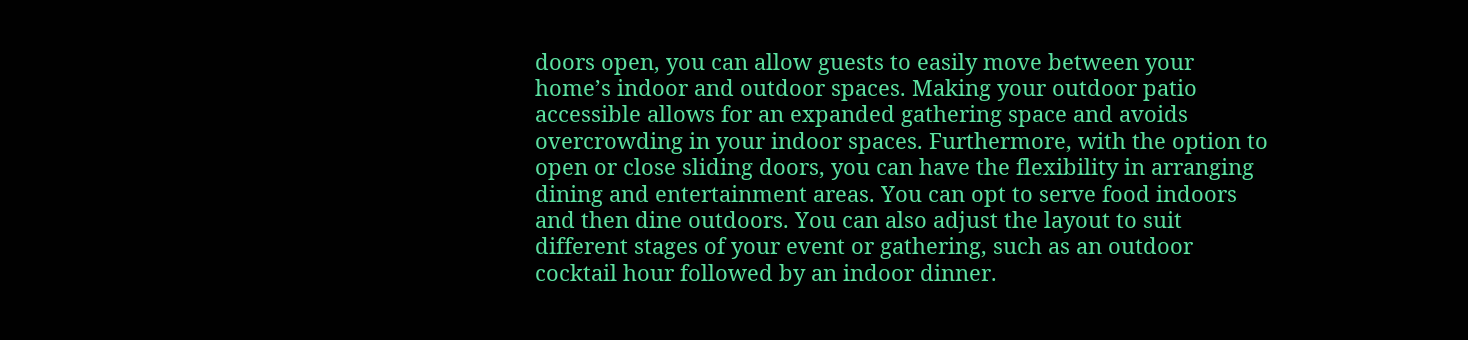doors open, you can allow guests to easily move between your home’s indoor and outdoor spaces. Making your outdoor patio accessible allows for an expanded gathering space and avoids overcrowding in your indoor spaces. Furthermore, with the option to open or close sliding doors, you can have the flexibility in arranging dining and entertainment areas. You can opt to serve food indoors and then dine outdoors. You can also adjust the layout to suit different stages of your event or gathering, such as an outdoor cocktail hour followed by an indoor dinner.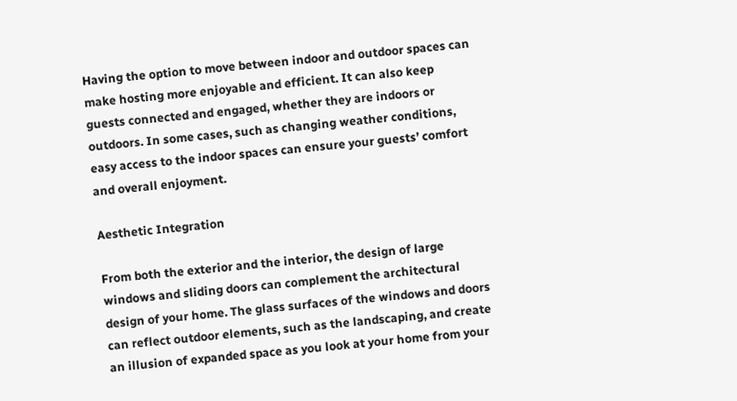Having the option to move between indoor and outdoor spaces can make hosting more enjoyable and efficient. It can also keep guests connected and engaged, whether they are indoors or outdoors. In some cases, such as changing weather conditions, easy access to the indoor spaces can ensure your guests’ comfort and overall enjoyment.

Aesthetic Integration

From both the exterior and the interior, the design of large windows and sliding doors can complement the architectural design of your home. The glass surfaces of the windows and doors can reflect outdoor elements, such as the landscaping, and create an illusion of expanded space as you look at your home from your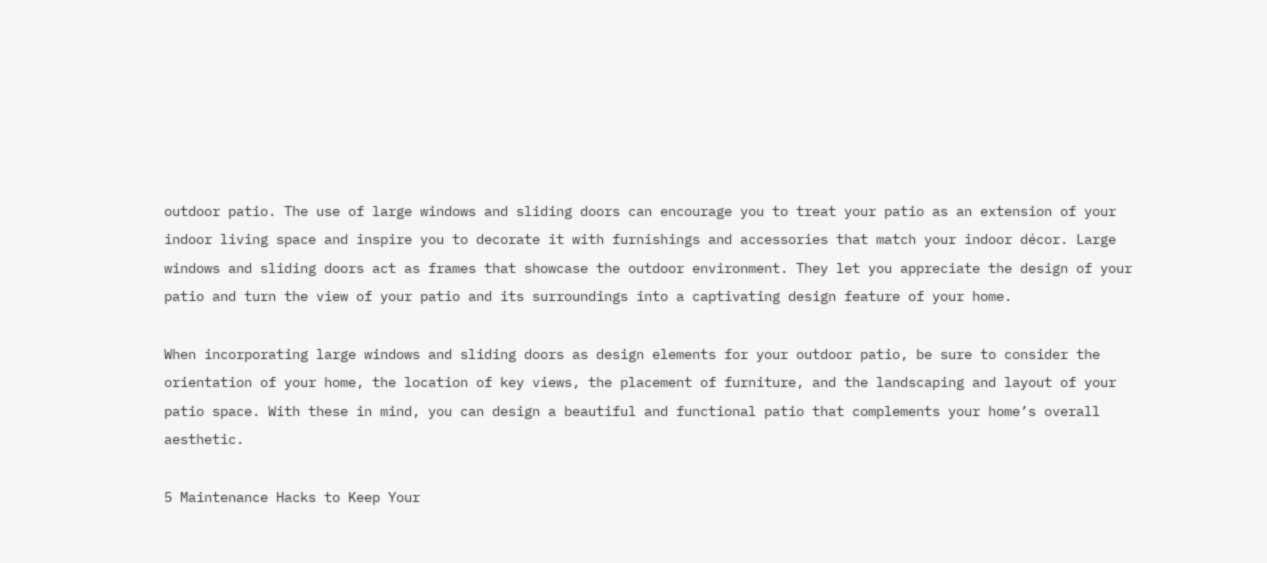outdoor patio. The use of large windows and sliding doors can encourage you to treat your patio as an extension of your indoor living space and inspire you to decorate it with furnishings and accessories that match your indoor décor. Large windows and sliding doors act as frames that showcase the outdoor environment. They let you appreciate the design of your patio and turn the view of your patio and its surroundings into a captivating design feature of your home.

When incorporating large windows and sliding doors as design elements for your outdoor patio, be sure to consider the orientation of your home, the location of key views, the placement of furniture, and the landscaping and layout of your patio space. With these in mind, you can design a beautiful and functional patio that complements your home’s overall aesthetic.

5 Maintenance Hacks to Keep Your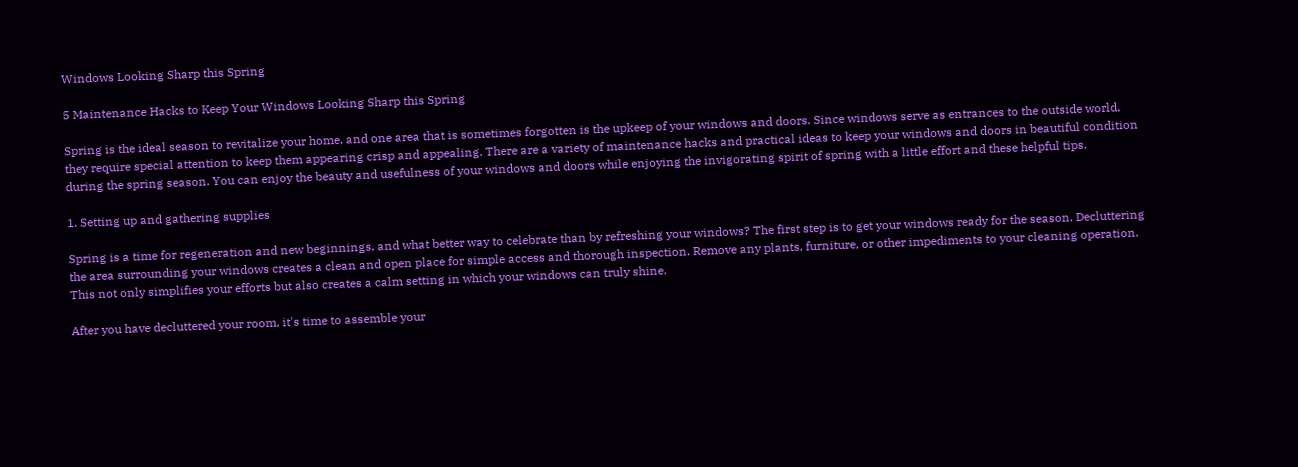Windows Looking Sharp this Spring

5 Maintenance Hacks to Keep Your Windows Looking Sharp this Spring

Spring is the ideal season to revitalize your home, and one area that is sometimes forgotten is the upkeep of your windows and doors. Since windows serve as entrances to the outside world, they require special attention to keep them appearing crisp and appealing. There are a variety of maintenance hacks and practical ideas to keep your windows and doors in beautiful condition during the spring season. You can enjoy the beauty and usefulness of your windows and doors while enjoying the invigorating spirit of spring with a little effort and these helpful tips.

1. Setting up and gathering supplies

Spring is a time for regeneration and new beginnings, and what better way to celebrate than by refreshing your windows? The first step is to get your windows ready for the season. Decluttering the area surrounding your windows creates a clean and open place for simple access and thorough inspection. Remove any plants, furniture, or other impediments to your cleaning operation. This not only simplifies your efforts but also creates a calm setting in which your windows can truly shine.

After you have decluttered your room, it's time to assemble your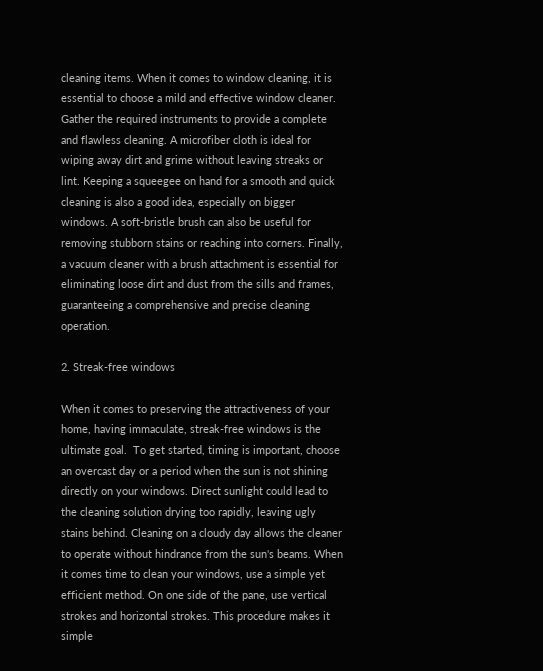cleaning items. When it comes to window cleaning, it is essential to choose a mild and effective window cleaner. Gather the required instruments to provide a complete and flawless cleaning. A microfiber cloth is ideal for wiping away dirt and grime without leaving streaks or lint. Keeping a squeegee on hand for a smooth and quick cleaning is also a good idea, especially on bigger windows. A soft-bristle brush can also be useful for removing stubborn stains or reaching into corners. Finally, a vacuum cleaner with a brush attachment is essential for eliminating loose dirt and dust from the sills and frames, guaranteeing a comprehensive and precise cleaning operation.

2. Streak-free windows

When it comes to preserving the attractiveness of your home, having immaculate, streak-free windows is the ultimate goal.  To get started, timing is important, choose an overcast day or a period when the sun is not shining directly on your windows. Direct sunlight could lead to the cleaning solution drying too rapidly, leaving ugly stains behind. Cleaning on a cloudy day allows the cleaner to operate without hindrance from the sun's beams. When it comes time to clean your windows, use a simple yet efficient method. On one side of the pane, use vertical strokes and horizontal strokes. This procedure makes it simple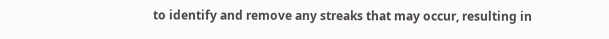to identify and remove any streaks that may occur, resulting in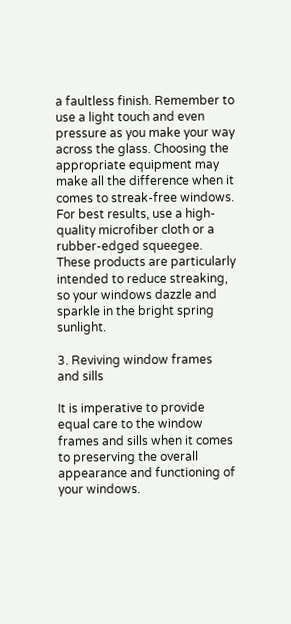a faultless finish. Remember to use a light touch and even pressure as you make your way across the glass. Choosing the appropriate equipment may make all the difference when it comes to streak-free windows. For best results, use a high-quality microfiber cloth or a rubber-edged squeegee. These products are particularly intended to reduce streaking, so your windows dazzle and sparkle in the bright spring sunlight.

3. Reviving window frames and sills

It is imperative to provide equal care to the window frames and sills when it comes to preserving the overall appearance and functioning of your windows.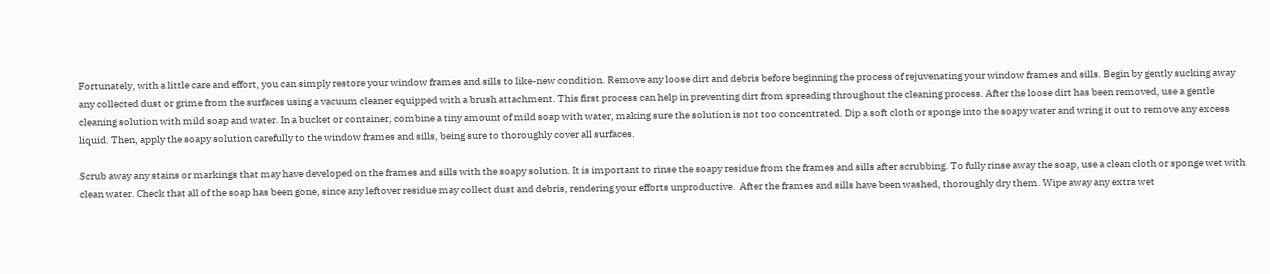Fortunately, with a little care and effort, you can simply restore your window frames and sills to like-new condition. Remove any loose dirt and debris before beginning the process of rejuvenating your window frames and sills. Begin by gently sucking away any collected dust or grime from the surfaces using a vacuum cleaner equipped with a brush attachment. This first process can help in preventing dirt from spreading throughout the cleaning process. After the loose dirt has been removed, use a gentle cleaning solution with mild soap and water. In a bucket or container, combine a tiny amount of mild soap with water, making sure the solution is not too concentrated. Dip a soft cloth or sponge into the soapy water and wring it out to remove any excess liquid. Then, apply the soapy solution carefully to the window frames and sills, being sure to thoroughly cover all surfaces.

Scrub away any stains or markings that may have developed on the frames and sills with the soapy solution. It is important to rinse the soapy residue from the frames and sills after scrubbing. To fully rinse away the soap, use a clean cloth or sponge wet with clean water. Check that all of the soap has been gone, since any leftover residue may collect dust and debris, rendering your efforts unproductive.  After the frames and sills have been washed, thoroughly dry them. Wipe away any extra wet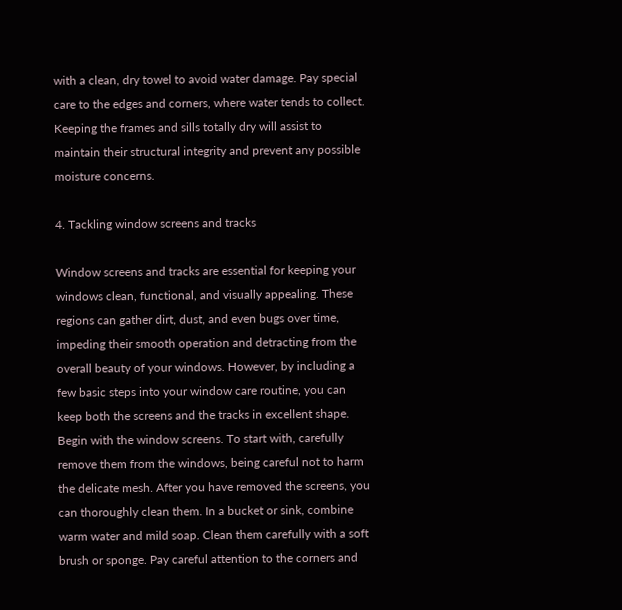with a clean, dry towel to avoid water damage. Pay special care to the edges and corners, where water tends to collect. Keeping the frames and sills totally dry will assist to maintain their structural integrity and prevent any possible moisture concerns.

4. Tackling window screens and tracks

Window screens and tracks are essential for keeping your windows clean, functional, and visually appealing. These regions can gather dirt, dust, and even bugs over time, impeding their smooth operation and detracting from the overall beauty of your windows. However, by including a few basic steps into your window care routine, you can keep both the screens and the tracks in excellent shape. Begin with the window screens. To start with, carefully remove them from the windows, being careful not to harm the delicate mesh. After you have removed the screens, you can thoroughly clean them. In a bucket or sink, combine warm water and mild soap. Clean them carefully with a soft brush or sponge. Pay careful attention to the corners and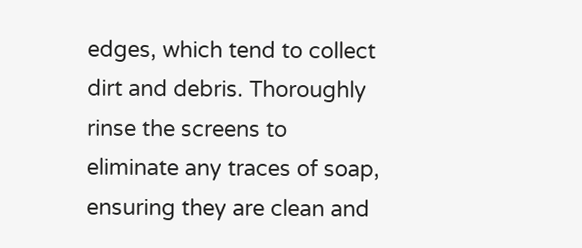edges, which tend to collect dirt and debris. Thoroughly rinse the screens to eliminate any traces of soap, ensuring they are clean and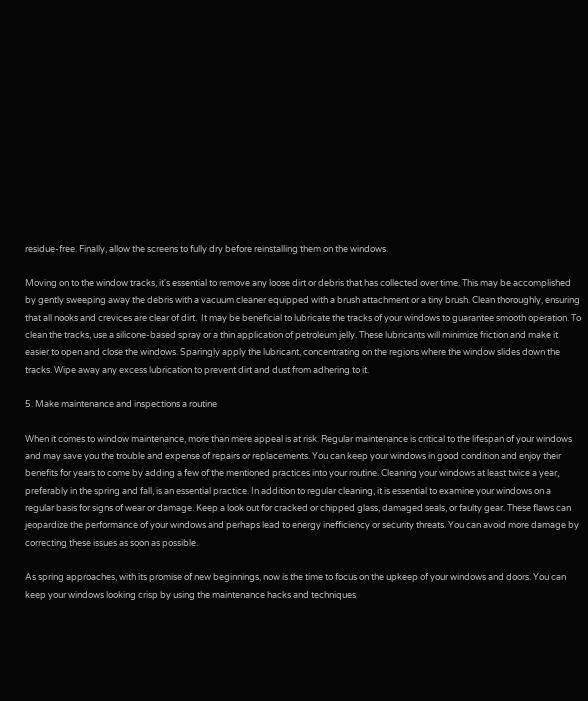residue-free. Finally, allow the screens to fully dry before reinstalling them on the windows.

Moving on to the window tracks, it's essential to remove any loose dirt or debris that has collected over time. This may be accomplished by gently sweeping away the debris with a vacuum cleaner equipped with a brush attachment or a tiny brush. Clean thoroughly, ensuring that all nooks and crevices are clear of dirt.  It may be beneficial to lubricate the tracks of your windows to guarantee smooth operation. To clean the tracks, use a silicone-based spray or a thin application of petroleum jelly. These lubricants will minimize friction and make it easier to open and close the windows. Sparingly apply the lubricant, concentrating on the regions where the window slides down the tracks. Wipe away any excess lubrication to prevent dirt and dust from adhering to it.

5. Make maintenance and inspections a routine

When it comes to window maintenance, more than mere appeal is at risk. Regular maintenance is critical to the lifespan of your windows and may save you the trouble and expense of repairs or replacements. You can keep your windows in good condition and enjoy their benefits for years to come by adding a few of the mentioned practices into your routine. Cleaning your windows at least twice a year, preferably in the spring and fall, is an essential practice. In addition to regular cleaning, it is essential to examine your windows on a regular basis for signs of wear or damage. Keep a look out for cracked or chipped glass, damaged seals, or faulty gear. These flaws can jeopardize the performance of your windows and perhaps lead to energy inefficiency or security threats. You can avoid more damage by correcting these issues as soon as possible.

As spring approaches, with its promise of new beginnings, now is the time to focus on the upkeep of your windows and doors. You can keep your windows looking crisp by using the maintenance hacks and techniques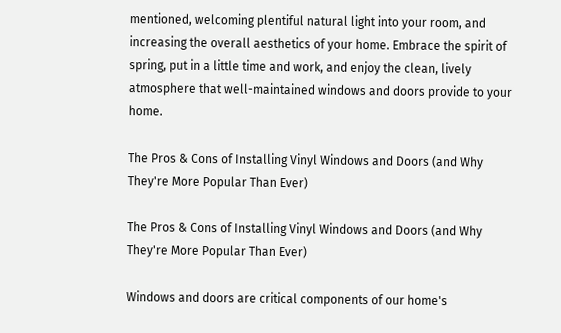mentioned, welcoming plentiful natural light into your room, and increasing the overall aesthetics of your home. Embrace the spirit of spring, put in a little time and work, and enjoy the clean, lively atmosphere that well-maintained windows and doors provide to your home.

The Pros & Cons of Installing Vinyl Windows and Doors (and Why They're More Popular Than Ever)

The Pros & Cons of Installing Vinyl Windows and Doors (and Why They're More Popular Than Ever)

Windows and doors are critical components of our home's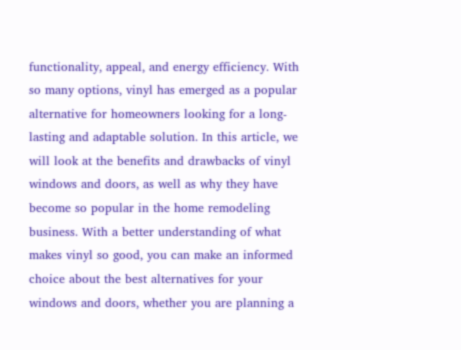functionality, appeal, and energy efficiency. With so many options, vinyl has emerged as a popular alternative for homeowners looking for a long-lasting and adaptable solution. In this article, we will look at the benefits and drawbacks of vinyl windows and doors, as well as why they have become so popular in the home remodeling business. With a better understanding of what makes vinyl so good, you can make an informed choice about the best alternatives for your windows and doors, whether you are planning a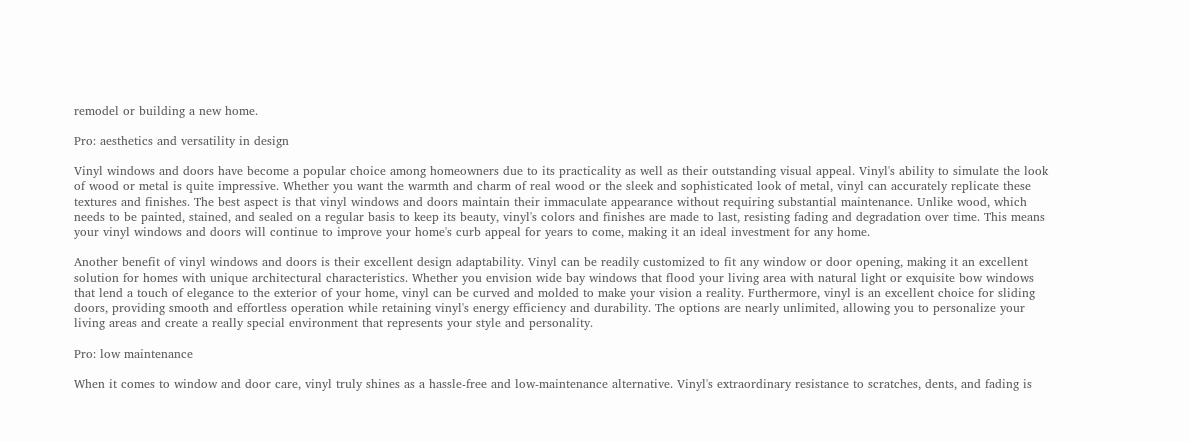remodel or building a new home.

Pro: aesthetics and versatility in design

Vinyl windows and doors have become a popular choice among homeowners due to its practicality as well as their outstanding visual appeal. Vinyl's ability to simulate the look of wood or metal is quite impressive. Whether you want the warmth and charm of real wood or the sleek and sophisticated look of metal, vinyl can accurately replicate these textures and finishes. The best aspect is that vinyl windows and doors maintain their immaculate appearance without requiring substantial maintenance. Unlike wood, which needs to be painted, stained, and sealed on a regular basis to keep its beauty, vinyl's colors and finishes are made to last, resisting fading and degradation over time. This means your vinyl windows and doors will continue to improve your home's curb appeal for years to come, making it an ideal investment for any home.

Another benefit of vinyl windows and doors is their excellent design adaptability. Vinyl can be readily customized to fit any window or door opening, making it an excellent solution for homes with unique architectural characteristics. Whether you envision wide bay windows that flood your living area with natural light or exquisite bow windows that lend a touch of elegance to the exterior of your home, vinyl can be curved and molded to make your vision a reality. Furthermore, vinyl is an excellent choice for sliding doors, providing smooth and effortless operation while retaining vinyl's energy efficiency and durability. The options are nearly unlimited, allowing you to personalize your living areas and create a really special environment that represents your style and personality.

Pro: low maintenance

When it comes to window and door care, vinyl truly shines as a hassle-free and low-maintenance alternative. Vinyl's extraordinary resistance to scratches, dents, and fading is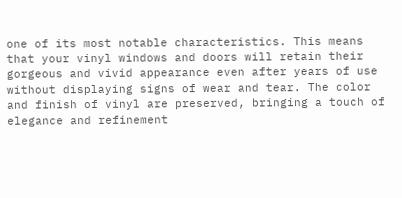one of its most notable characteristics. This means that your vinyl windows and doors will retain their gorgeous and vivid appearance even after years of use without displaying signs of wear and tear. The color and finish of vinyl are preserved, bringing a touch of elegance and refinement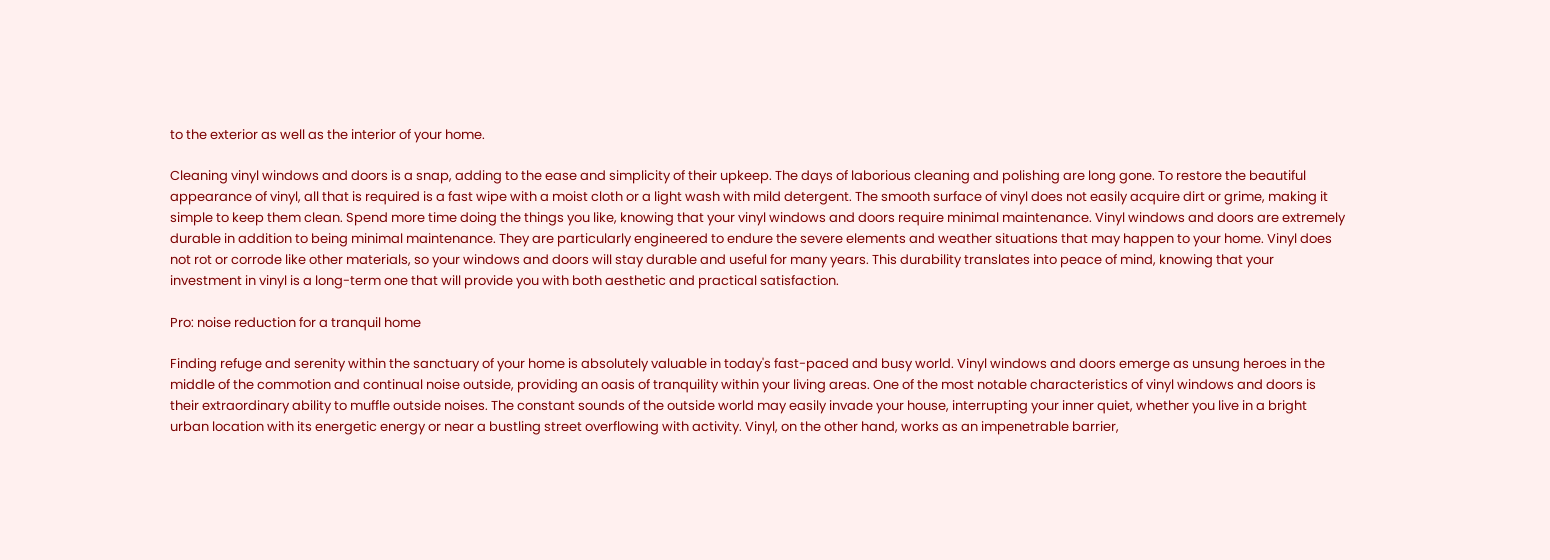to the exterior as well as the interior of your home.

Cleaning vinyl windows and doors is a snap, adding to the ease and simplicity of their upkeep. The days of laborious cleaning and polishing are long gone. To restore the beautiful appearance of vinyl, all that is required is a fast wipe with a moist cloth or a light wash with mild detergent. The smooth surface of vinyl does not easily acquire dirt or grime, making it simple to keep them clean. Spend more time doing the things you like, knowing that your vinyl windows and doors require minimal maintenance. Vinyl windows and doors are extremely durable in addition to being minimal maintenance. They are particularly engineered to endure the severe elements and weather situations that may happen to your home. Vinyl does not rot or corrode like other materials, so your windows and doors will stay durable and useful for many years. This durability translates into peace of mind, knowing that your investment in vinyl is a long-term one that will provide you with both aesthetic and practical satisfaction.

Pro: noise reduction for a tranquil home

Finding refuge and serenity within the sanctuary of your home is absolutely valuable in today's fast-paced and busy world. Vinyl windows and doors emerge as unsung heroes in the middle of the commotion and continual noise outside, providing an oasis of tranquility within your living areas. One of the most notable characteristics of vinyl windows and doors is their extraordinary ability to muffle outside noises. The constant sounds of the outside world may easily invade your house, interrupting your inner quiet, whether you live in a bright urban location with its energetic energy or near a bustling street overflowing with activity. Vinyl, on the other hand, works as an impenetrable barrier,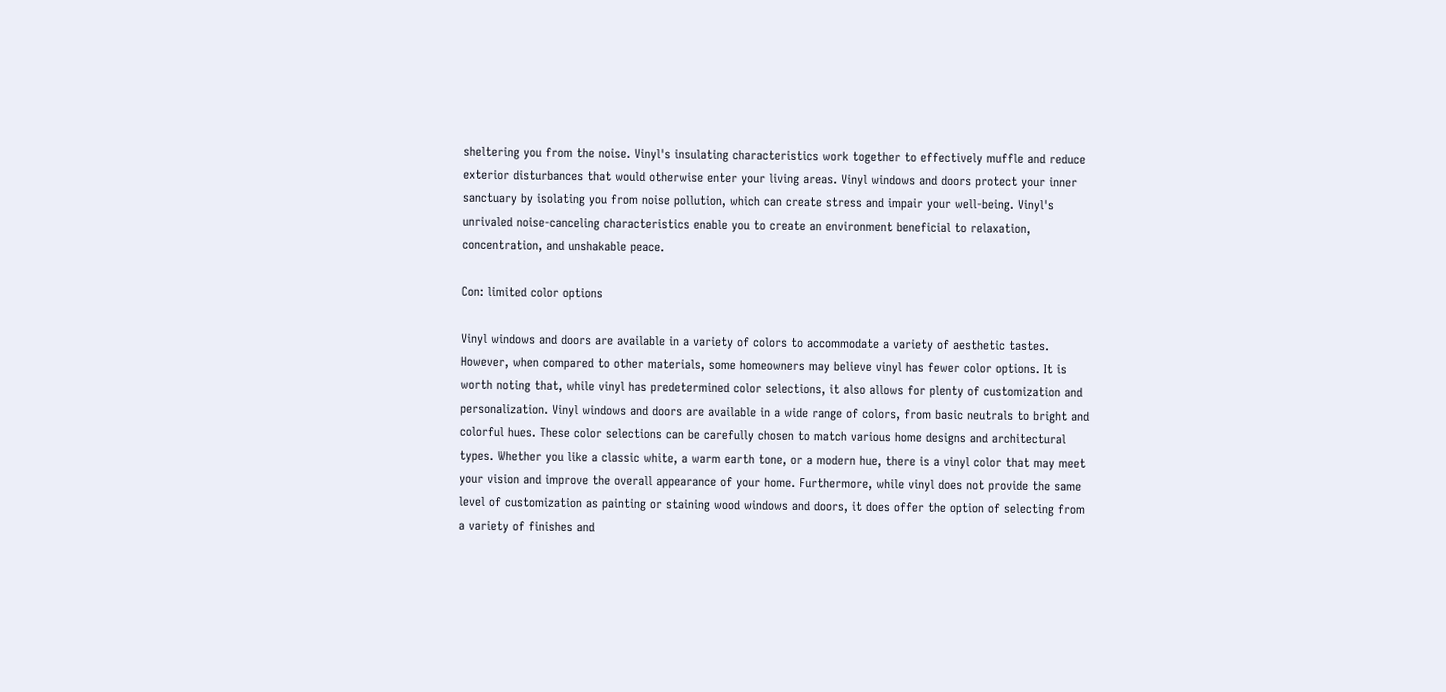sheltering you from the noise. Vinyl's insulating characteristics work together to effectively muffle and reduce exterior disturbances that would otherwise enter your living areas. Vinyl windows and doors protect your inner sanctuary by isolating you from noise pollution, which can create stress and impair your well-being. Vinyl's unrivaled noise-canceling characteristics enable you to create an environment beneficial to relaxation, concentration, and unshakable peace.

Con: limited color options

Vinyl windows and doors are available in a variety of colors to accommodate a variety of aesthetic tastes. However, when compared to other materials, some homeowners may believe vinyl has fewer color options. It is worth noting that, while vinyl has predetermined color selections, it also allows for plenty of customization and personalization. Vinyl windows and doors are available in a wide range of colors, from basic neutrals to bright and colorful hues. These color selections can be carefully chosen to match various home designs and architectural types. Whether you like a classic white, a warm earth tone, or a modern hue, there is a vinyl color that may meet your vision and improve the overall appearance of your home. Furthermore, while vinyl does not provide the same level of customization as painting or staining wood windows and doors, it does offer the option of selecting from a variety of finishes and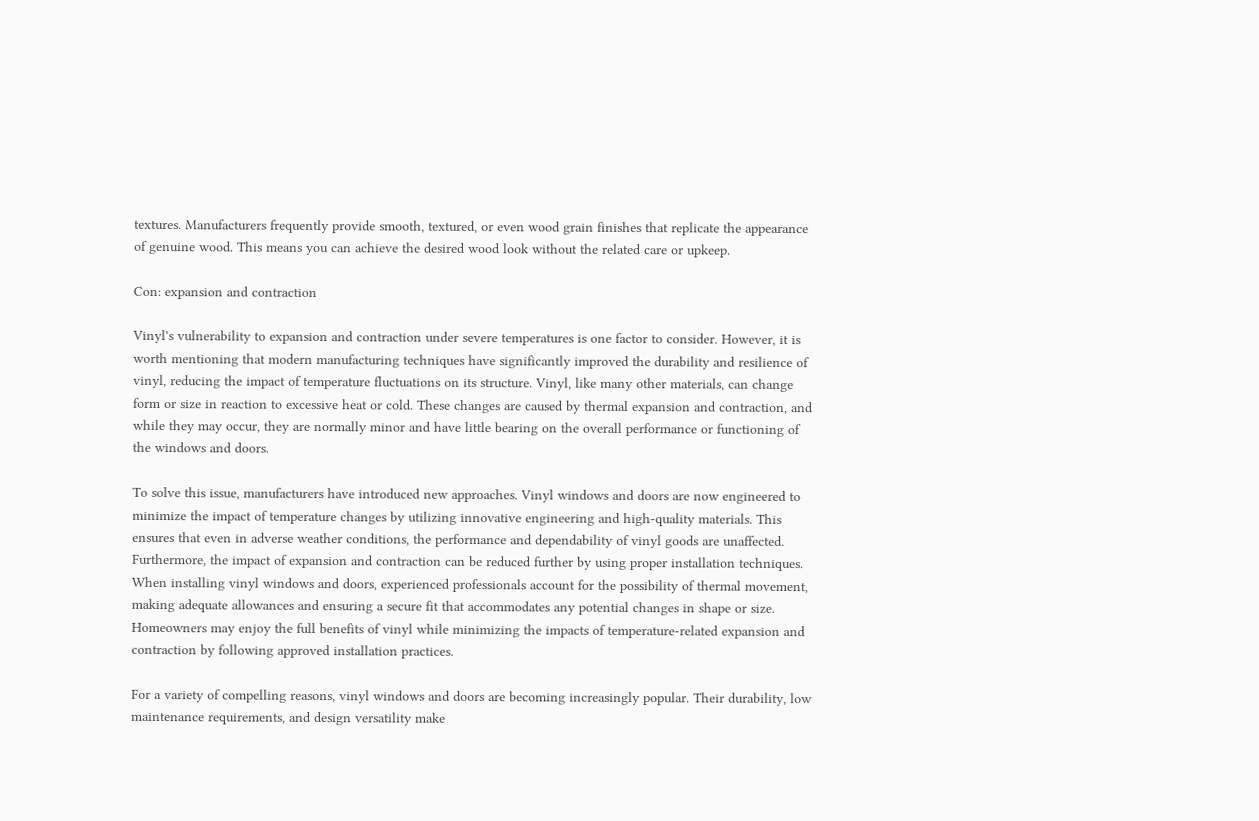textures. Manufacturers frequently provide smooth, textured, or even wood grain finishes that replicate the appearance of genuine wood. This means you can achieve the desired wood look without the related care or upkeep.

Con: expansion and contraction

Vinyl's vulnerability to expansion and contraction under severe temperatures is one factor to consider. However, it is worth mentioning that modern manufacturing techniques have significantly improved the durability and resilience of vinyl, reducing the impact of temperature fluctuations on its structure. Vinyl, like many other materials, can change form or size in reaction to excessive heat or cold. These changes are caused by thermal expansion and contraction, and while they may occur, they are normally minor and have little bearing on the overall performance or functioning of the windows and doors.

To solve this issue, manufacturers have introduced new approaches. Vinyl windows and doors are now engineered to minimize the impact of temperature changes by utilizing innovative engineering and high-quality materials. This ensures that even in adverse weather conditions, the performance and dependability of vinyl goods are unaffected. Furthermore, the impact of expansion and contraction can be reduced further by using proper installation techniques. When installing vinyl windows and doors, experienced professionals account for the possibility of thermal movement, making adequate allowances and ensuring a secure fit that accommodates any potential changes in shape or size. Homeowners may enjoy the full benefits of vinyl while minimizing the impacts of temperature-related expansion and contraction by following approved installation practices.

For a variety of compelling reasons, vinyl windows and doors are becoming increasingly popular. Their durability, low maintenance requirements, and design versatility make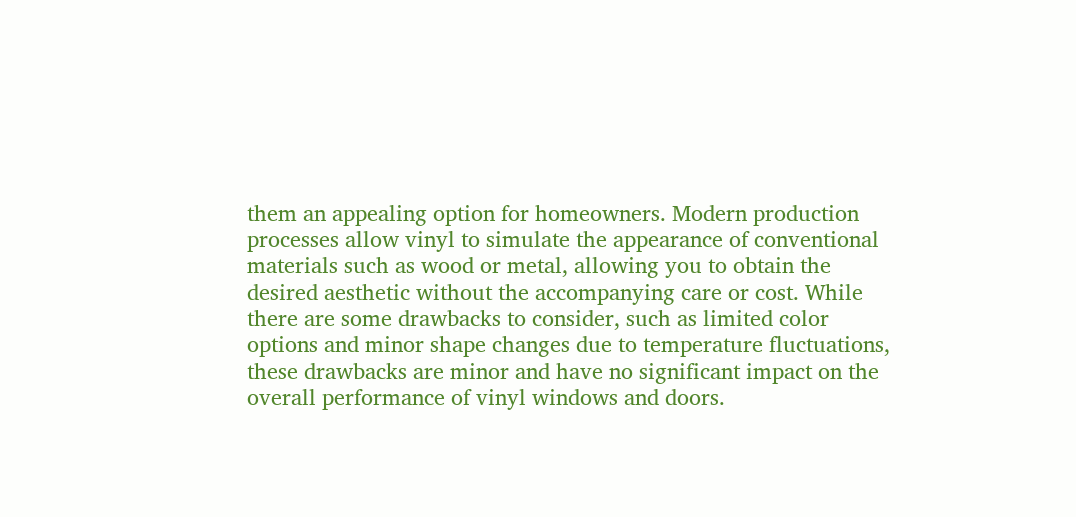them an appealing option for homeowners. Modern production processes allow vinyl to simulate the appearance of conventional materials such as wood or metal, allowing you to obtain the desired aesthetic without the accompanying care or cost. While there are some drawbacks to consider, such as limited color options and minor shape changes due to temperature fluctuations, these drawbacks are minor and have no significant impact on the overall performance of vinyl windows and doors.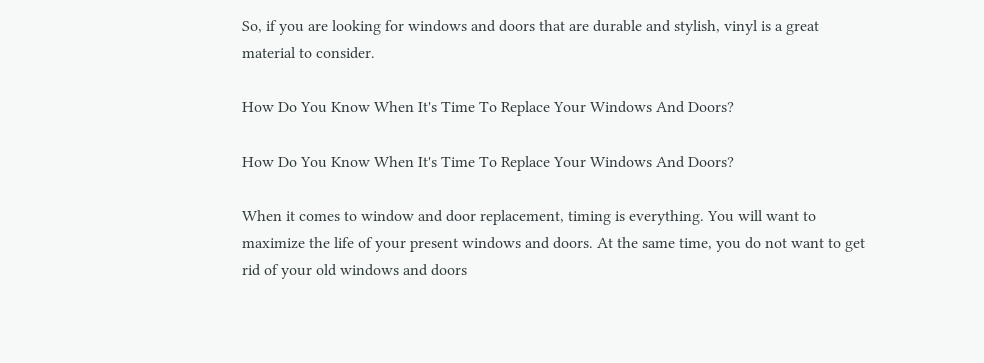So, if you are looking for windows and doors that are durable and stylish, vinyl is a great material to consider.

How Do You Know When It's Time To Replace Your Windows And Doors?

How Do You Know When It's Time To Replace Your Windows And Doors?

When it comes to window and door replacement, timing is everything. You will want to maximize the life of your present windows and doors. At the same time, you do not want to get rid of your old windows and doors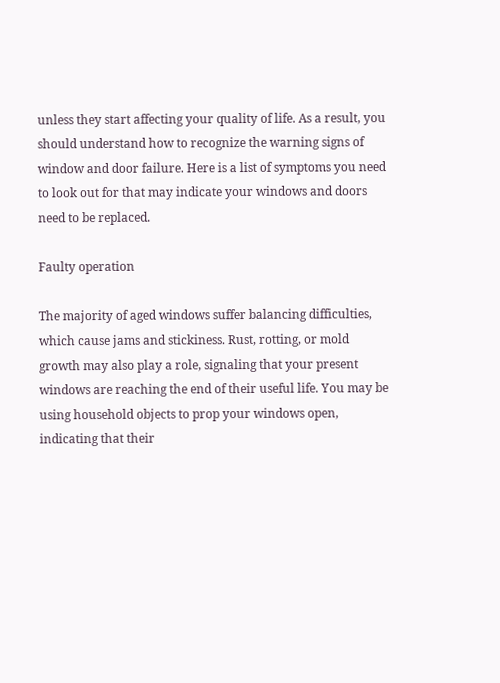unless they start affecting your quality of life. As a result, you should understand how to recognize the warning signs of window and door failure. Here is a list of symptoms you need to look out for that may indicate your windows and doors need to be replaced.

Faulty operation

The majority of aged windows suffer balancing difficulties, which cause jams and stickiness. Rust, rotting, or mold growth may also play a role, signaling that your present windows are reaching the end of their useful life. You may be using household objects to prop your windows open, indicating that their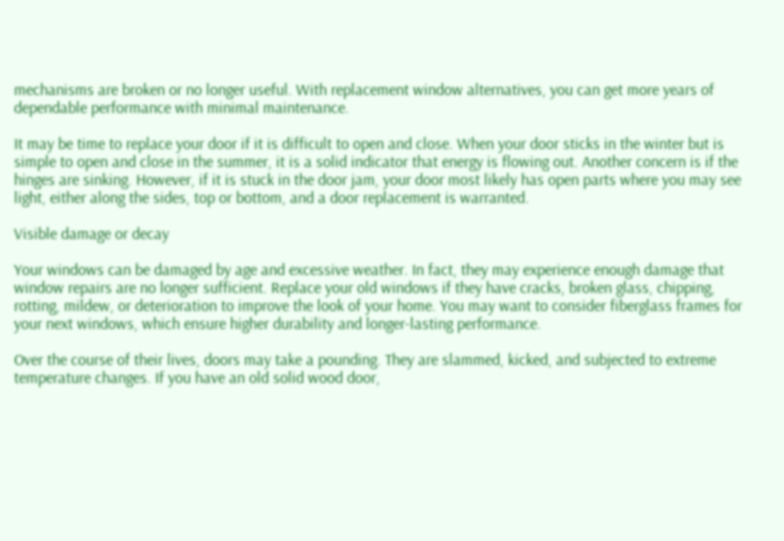mechanisms are broken or no longer useful. With replacement window alternatives, you can get more years of dependable performance with minimal maintenance.

It may be time to replace your door if it is difficult to open and close. When your door sticks in the winter but is simple to open and close in the summer, it is a solid indicator that energy is flowing out. Another concern is if the hinges are sinking. However, if it is stuck in the door jam, your door most likely has open parts where you may see light, either along the sides, top or bottom, and a door replacement is warranted.

Visible damage or decay

Your windows can be damaged by age and excessive weather. In fact, they may experience enough damage that window repairs are no longer sufficient. Replace your old windows if they have cracks, broken glass, chipping, rotting, mildew, or deterioration to improve the look of your home. You may want to consider fiberglass frames for your next windows, which ensure higher durability and longer-lasting performance.

Over the course of their lives, doors may take a pounding. They are slammed, kicked, and subjected to extreme temperature changes. If you have an old solid wood door,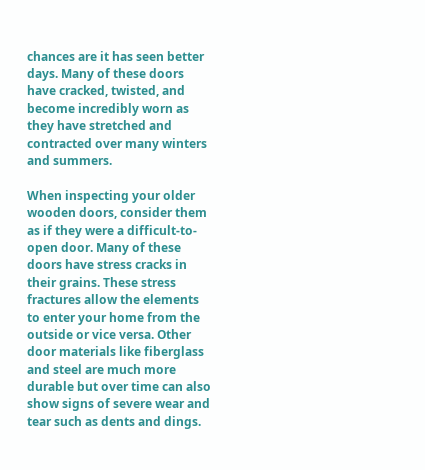chances are it has seen better days. Many of these doors have cracked, twisted, and become incredibly worn as they have stretched and contracted over many winters and summers.

When inspecting your older wooden doors, consider them as if they were a difficult-to-open door. Many of these doors have stress cracks in their grains. These stress fractures allow the elements to enter your home from the outside or vice versa. Other door materials like fiberglass and steel are much more durable but over time can also show signs of severe wear and tear such as dents and dings.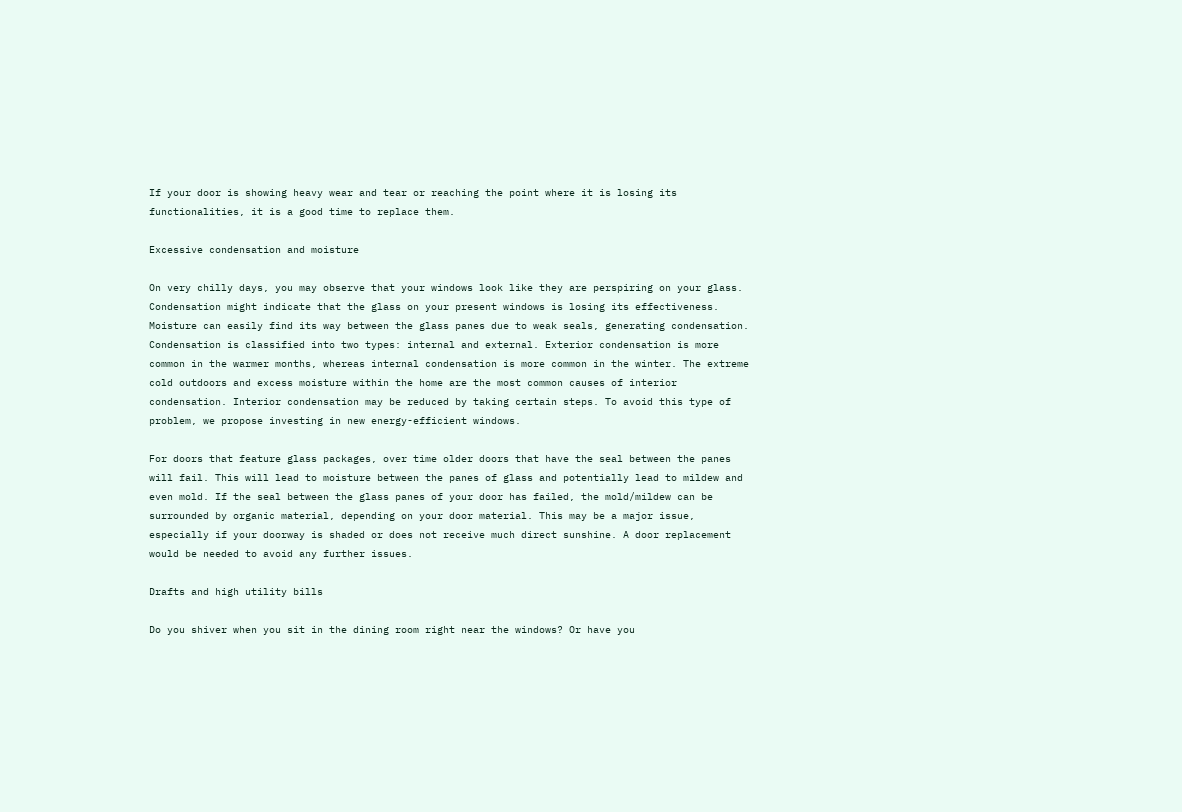If your door is showing heavy wear and tear or reaching the point where it is losing its functionalities, it is a good time to replace them.

Excessive condensation and moisture

On very chilly days, you may observe that your windows look like they are perspiring on your glass. Condensation might indicate that the glass on your present windows is losing its effectiveness. Moisture can easily find its way between the glass panes due to weak seals, generating condensation. Condensation is classified into two types: internal and external. Exterior condensation is more common in the warmer months, whereas internal condensation is more common in the winter. The extreme cold outdoors and excess moisture within the home are the most common causes of interior condensation. Interior condensation may be reduced by taking certain steps. To avoid this type of problem, we propose investing in new energy-efficient windows.

For doors that feature glass packages, over time older doors that have the seal between the panes will fail. This will lead to moisture between the panes of glass and potentially lead to mildew and even mold. If the seal between the glass panes of your door has failed, the mold/mildew can be surrounded by organic material, depending on your door material. This may be a major issue, especially if your doorway is shaded or does not receive much direct sunshine. A door replacement would be needed to avoid any further issues.

Drafts and high utility bills

Do you shiver when you sit in the dining room right near the windows? Or have you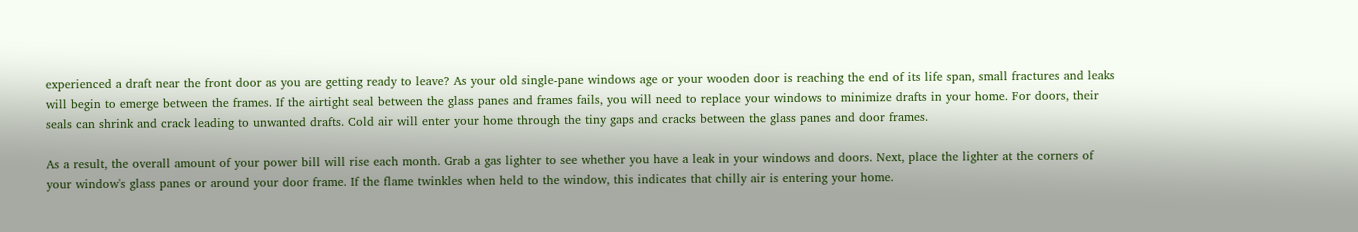experienced a draft near the front door as you are getting ready to leave? As your old single-pane windows age or your wooden door is reaching the end of its life span, small fractures and leaks will begin to emerge between the frames. If the airtight seal between the glass panes and frames fails, you will need to replace your windows to minimize drafts in your home. For doors, their seals can shrink and crack leading to unwanted drafts. Cold air will enter your home through the tiny gaps and cracks between the glass panes and door frames.

As a result, the overall amount of your power bill will rise each month. Grab a gas lighter to see whether you have a leak in your windows and doors. Next, place the lighter at the corners of your window's glass panes or around your door frame. If the flame twinkles when held to the window, this indicates that chilly air is entering your home.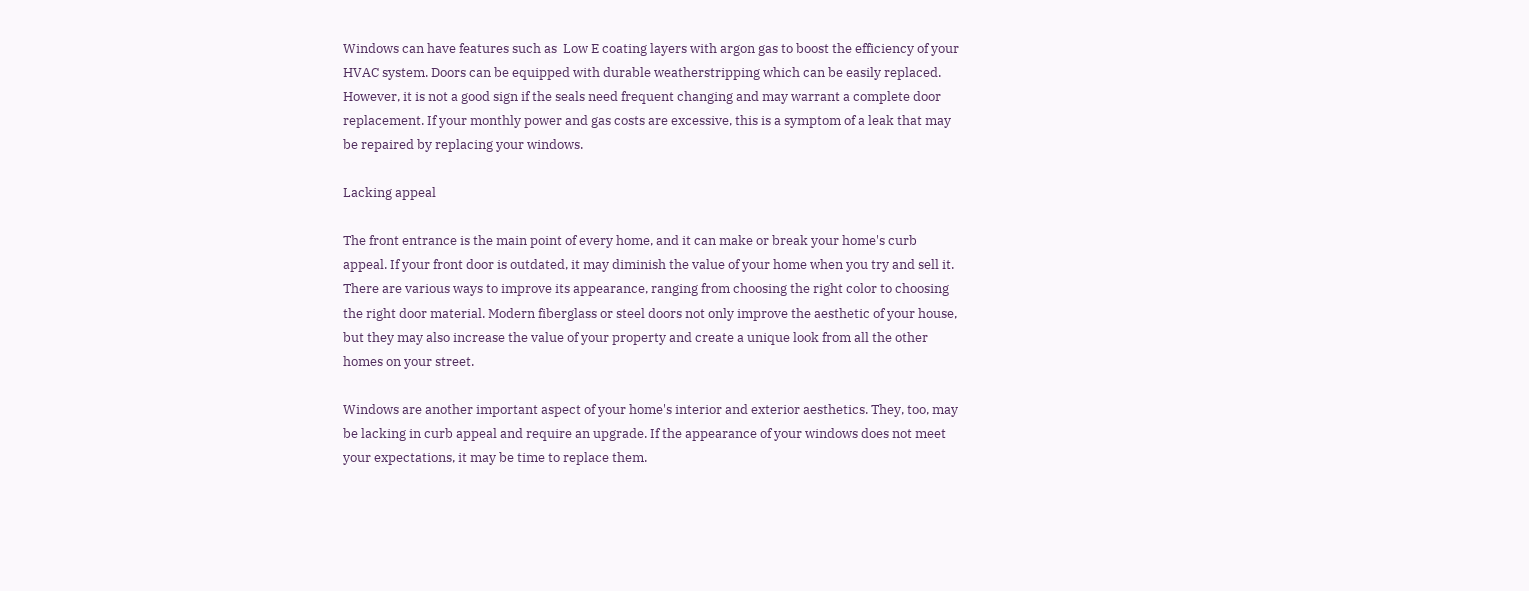Windows can have features such as  Low E coating layers with argon gas to boost the efficiency of your HVAC system. Doors can be equipped with durable weatherstripping which can be easily replaced. However, it is not a good sign if the seals need frequent changing and may warrant a complete door replacement. If your monthly power and gas costs are excessive, this is a symptom of a leak that may be repaired by replacing your windows.

Lacking appeal

The front entrance is the main point of every home, and it can make or break your home's curb appeal. If your front door is outdated, it may diminish the value of your home when you try and sell it. There are various ways to improve its appearance, ranging from choosing the right color to choosing the right door material. Modern fiberglass or steel doors not only improve the aesthetic of your house, but they may also increase the value of your property and create a unique look from all the other homes on your street.

Windows are another important aspect of your home's interior and exterior aesthetics. They, too, may be lacking in curb appeal and require an upgrade. If the appearance of your windows does not meet your expectations, it may be time to replace them.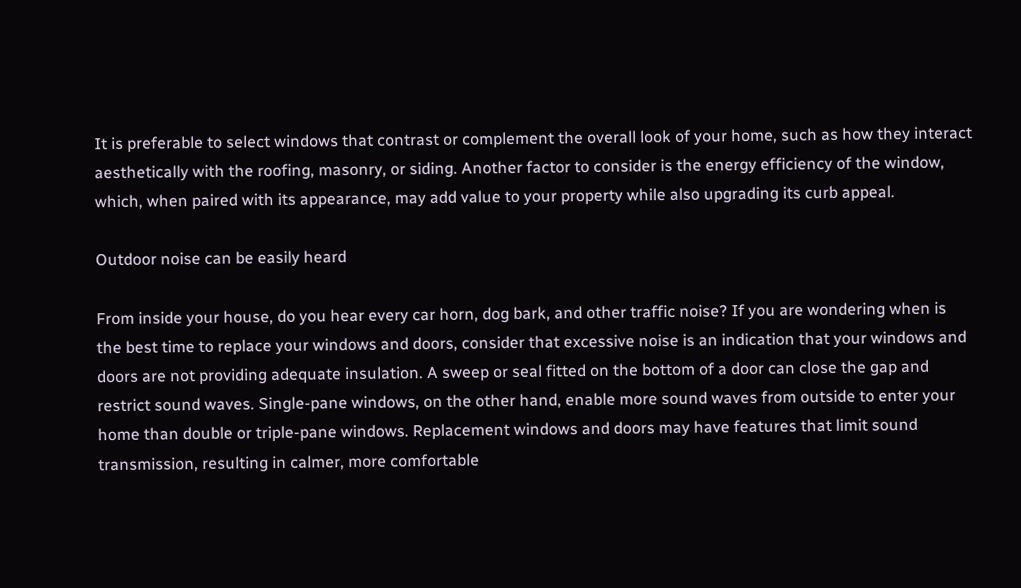It is preferable to select windows that contrast or complement the overall look of your home, such as how they interact aesthetically with the roofing, masonry, or siding. Another factor to consider is the energy efficiency of the window, which, when paired with its appearance, may add value to your property while also upgrading its curb appeal.

Outdoor noise can be easily heard

From inside your house, do you hear every car horn, dog bark, and other traffic noise? If you are wondering when is the best time to replace your windows and doors, consider that excessive noise is an indication that your windows and doors are not providing adequate insulation. A sweep or seal fitted on the bottom of a door can close the gap and restrict sound waves. Single-pane windows, on the other hand, enable more sound waves from outside to enter your home than double or triple-pane windows. Replacement windows and doors may have features that limit sound transmission, resulting in calmer, more comfortable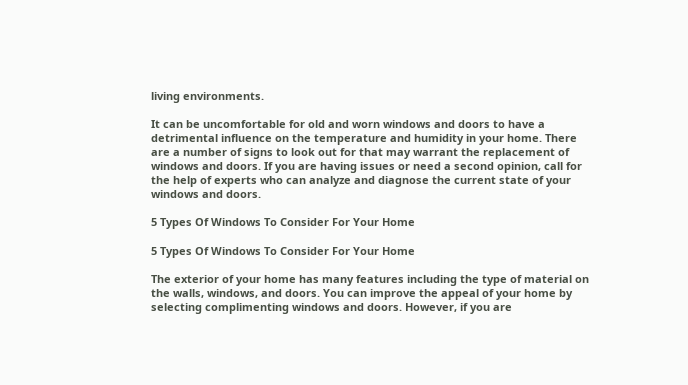living environments.

It can be uncomfortable for old and worn windows and doors to have a detrimental influence on the temperature and humidity in your home. There are a number of signs to look out for that may warrant the replacement of windows and doors. If you are having issues or need a second opinion, call for the help of experts who can analyze and diagnose the current state of your windows and doors.

5 Types Of Windows To Consider For Your Home

5 Types Of Windows To Consider For Your Home

The exterior of your home has many features including the type of material on the walls, windows, and doors. You can improve the appeal of your home by selecting complimenting windows and doors. However, if you are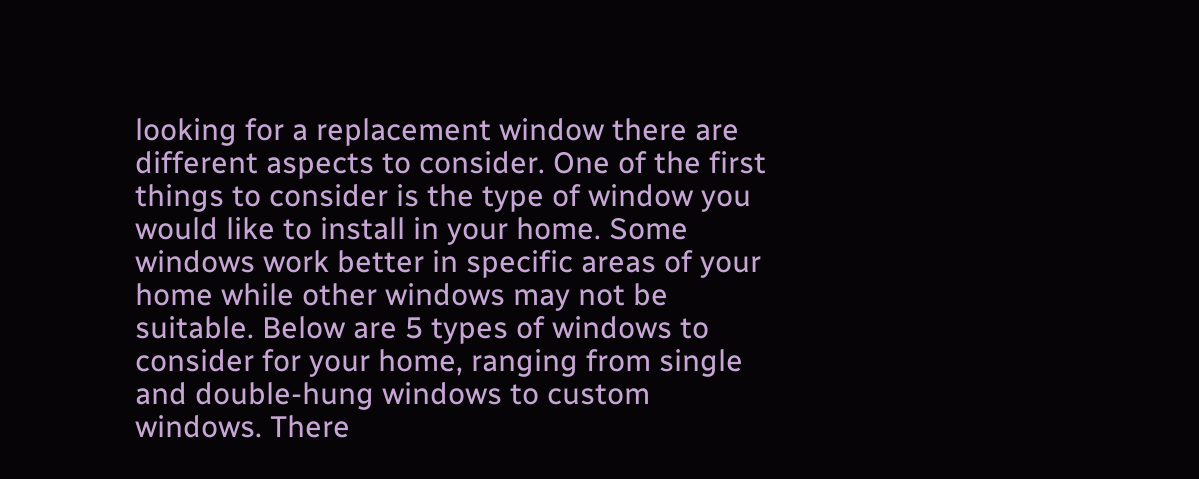looking for a replacement window there are different aspects to consider. One of the first things to consider is the type of window you would like to install in your home. Some windows work better in specific areas of your home while other windows may not be suitable. Below are 5 types of windows to consider for your home, ranging from single and double-hung windows to custom windows. There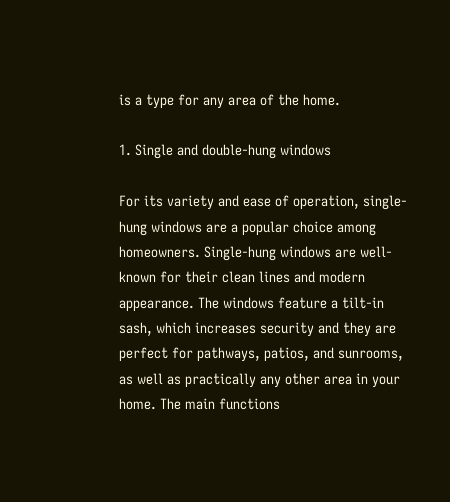is a type for any area of the home.

1. Single and double-hung windows

For its variety and ease of operation, single-hung windows are a popular choice among homeowners. Single-hung windows are well-known for their clean lines and modern appearance. The windows feature a tilt-in sash, which increases security and they are perfect for pathways, patios, and sunrooms, as well as practically any other area in your home. The main functions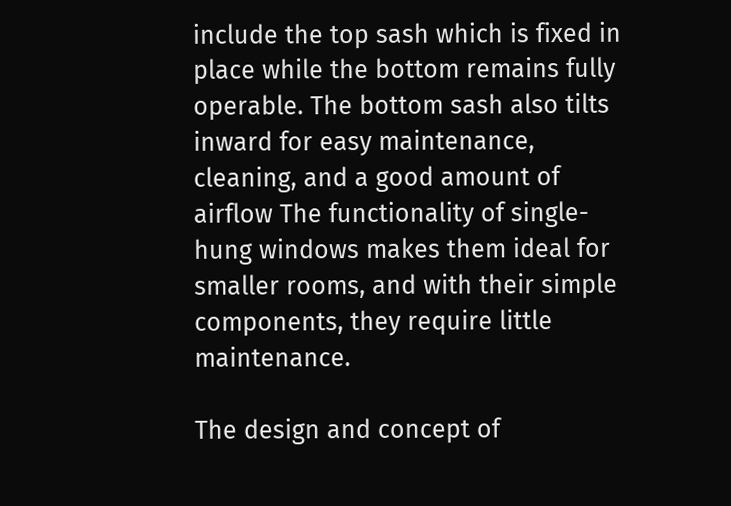include the top sash which is fixed in place while the bottom remains fully operable. The bottom sash also tilts inward for easy maintenance, cleaning, and a good amount of airflow The functionality of single-hung windows makes them ideal for smaller rooms, and with their simple components, they require little maintenance.

The design and concept of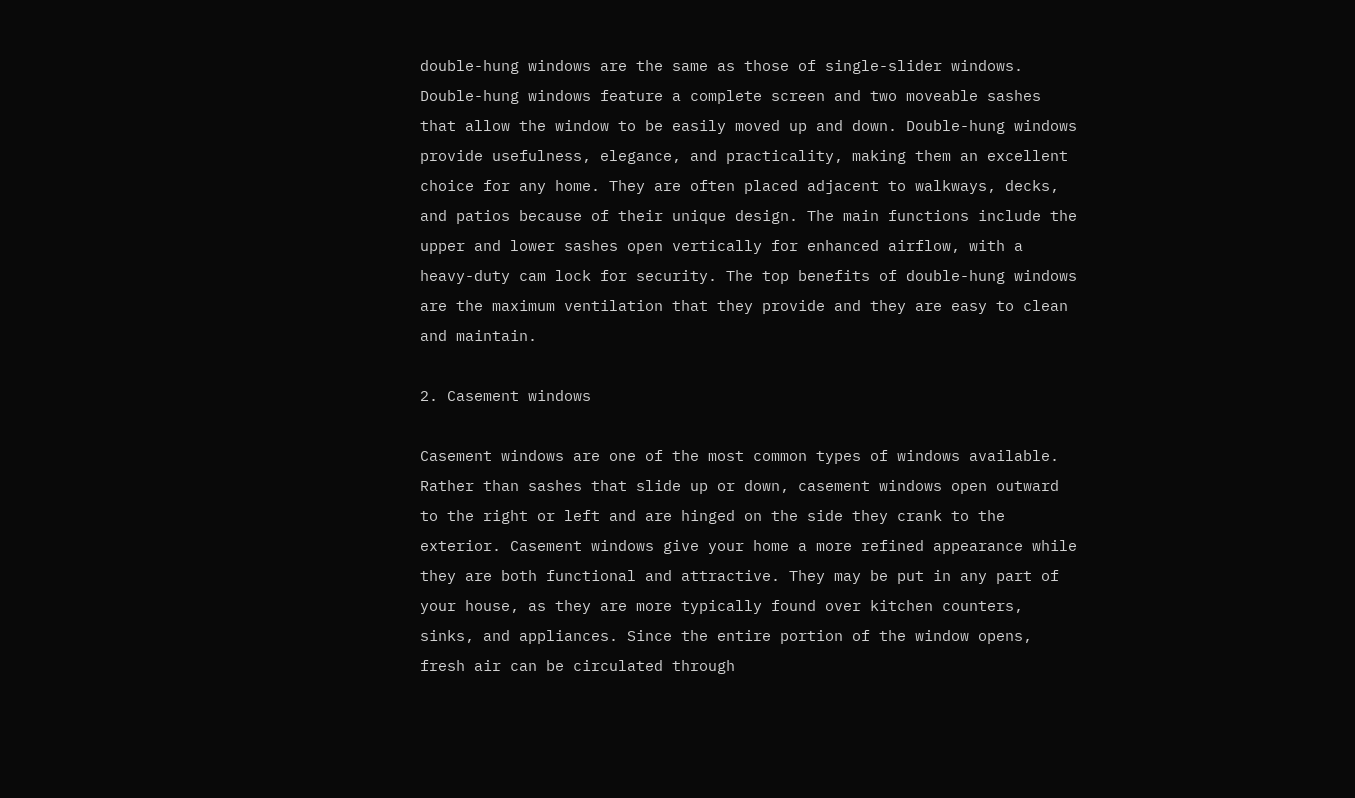double-hung windows are the same as those of single-slider windows. Double-hung windows feature a complete screen and two moveable sashes that allow the window to be easily moved up and down. Double-hung windows provide usefulness, elegance, and practicality, making them an excellent choice for any home. They are often placed adjacent to walkways, decks, and patios because of their unique design. The main functions include the upper and lower sashes open vertically for enhanced airflow, with a heavy-duty cam lock for security. The top benefits of double-hung windows are the maximum ventilation that they provide and they are easy to clean and maintain.

2. Casement windows

Casement windows are one of the most common types of windows available. Rather than sashes that slide up or down, casement windows open outward to the right or left and are hinged on the side they crank to the exterior. Casement windows give your home a more refined appearance while they are both functional and attractive. They may be put in any part of your house, as they are more typically found over kitchen counters, sinks, and appliances. Since the entire portion of the window opens, fresh air can be circulated through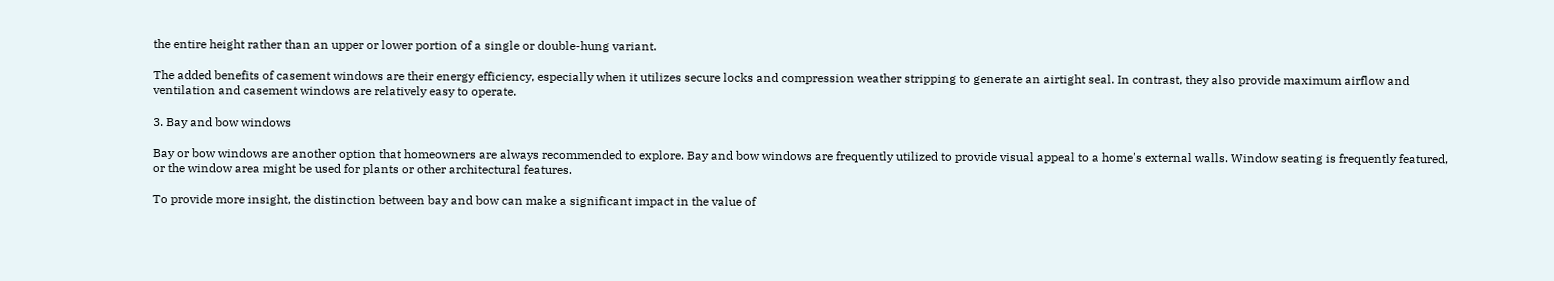the entire height rather than an upper or lower portion of a single or double-hung variant.

The added benefits of casement windows are their energy efficiency, especially when it utilizes secure locks and compression weather stripping to generate an airtight seal. In contrast, they also provide maximum airflow and ventilation and casement windows are relatively easy to operate.

3. Bay and bow windows

Bay or bow windows are another option that homeowners are always recommended to explore. Bay and bow windows are frequently utilized to provide visual appeal to a home's external walls. Window seating is frequently featured, or the window area might be used for plants or other architectural features.

To provide more insight, the distinction between bay and bow can make a significant impact in the value of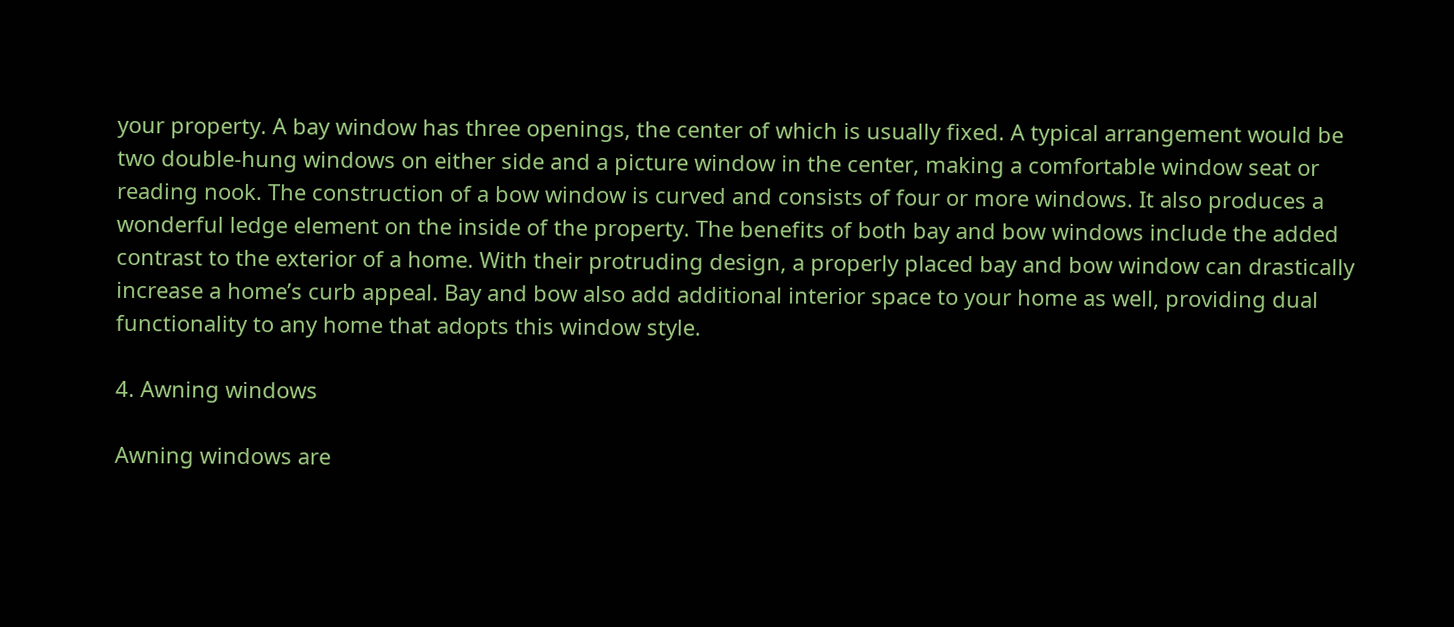your property. A bay window has three openings, the center of which is usually fixed. A typical arrangement would be two double-hung windows on either side and a picture window in the center, making a comfortable window seat or reading nook. The construction of a bow window is curved and consists of four or more windows. It also produces a wonderful ledge element on the inside of the property. The benefits of both bay and bow windows include the added contrast to the exterior of a home. With their protruding design, a properly placed bay and bow window can drastically increase a home’s curb appeal. Bay and bow also add additional interior space to your home as well, providing dual functionality to any home that adopts this window style.

4. Awning windows

Awning windows are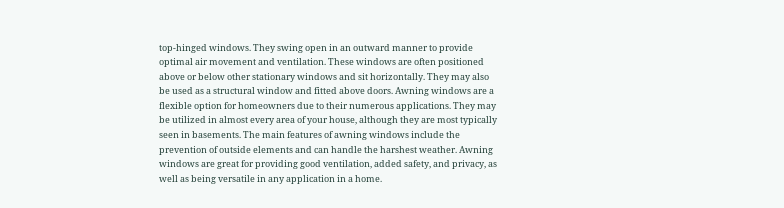top-hinged windows. They swing open in an outward manner to provide optimal air movement and ventilation. These windows are often positioned above or below other stationary windows and sit horizontally. They may also be used as a structural window and fitted above doors. Awning windows are a flexible option for homeowners due to their numerous applications. They may be utilized in almost every area of your house, although they are most typically seen in basements. The main features of awning windows include the prevention of outside elements and can handle the harshest weather. Awning windows are great for providing good ventilation, added safety, and privacy, as well as being versatile in any application in a home.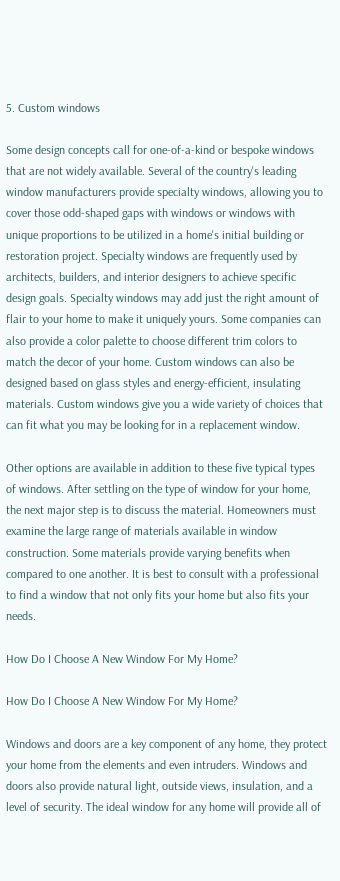5. Custom windows

Some design concepts call for one-of-a-kind or bespoke windows that are not widely available. Several of the country's leading window manufacturers provide specialty windows, allowing you to cover those odd-shaped gaps with windows or windows with unique proportions to be utilized in a home's initial building or restoration project. Specialty windows are frequently used by architects, builders, and interior designers to achieve specific design goals. Specialty windows may add just the right amount of flair to your home to make it uniquely yours. Some companies can also provide a color palette to choose different trim colors to match the decor of your home. Custom windows can also be designed based on glass styles and energy-efficient, insulating materials. Custom windows give you a wide variety of choices that can fit what you may be looking for in a replacement window.

Other options are available in addition to these five typical types of windows. After settling on the type of window for your home, the next major step is to discuss the material. Homeowners must examine the large range of materials available in window construction. Some materials provide varying benefits when compared to one another. It is best to consult with a professional to find a window that not only fits your home but also fits your needs.

How Do I Choose A New Window For My Home?

How Do I Choose A New Window For My Home?

Windows and doors are a key component of any home, they protect your home from the elements and even intruders. Windows and doors also provide natural light, outside views, insulation, and a level of security. The ideal window for any home will provide all of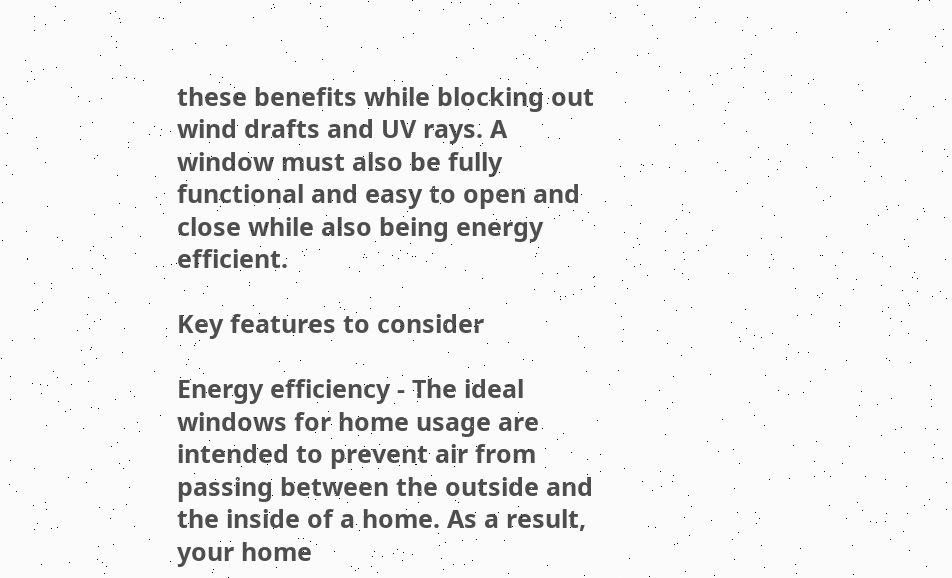these benefits while blocking out wind drafts and UV rays. A window must also be fully functional and easy to open and close while also being energy efficient.

Key features to consider

Energy efficiency - The ideal windows for home usage are intended to prevent air from passing between the outside and the inside of a home. As a result, your home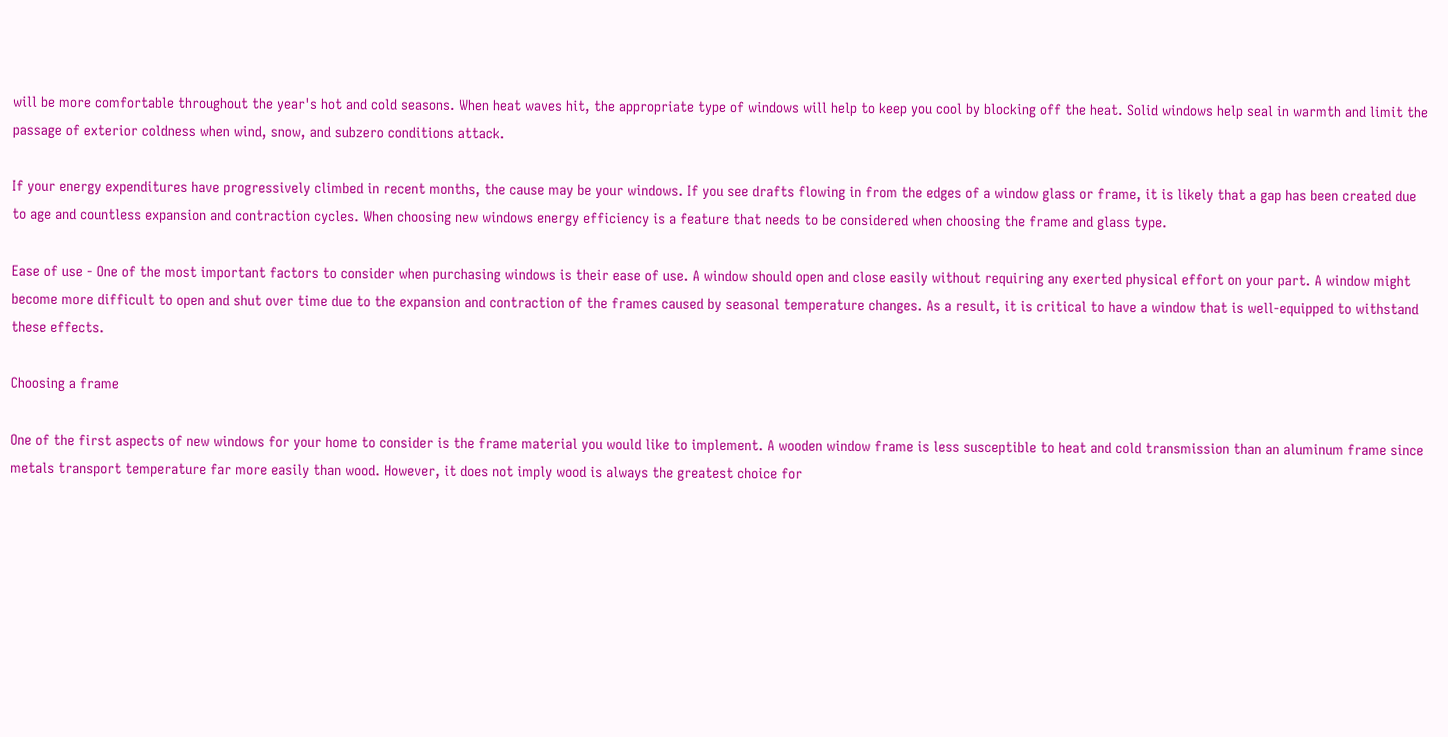will be more comfortable throughout the year's hot and cold seasons. When heat waves hit, the appropriate type of windows will help to keep you cool by blocking off the heat. Solid windows help seal in warmth and limit the passage of exterior coldness when wind, snow, and subzero conditions attack.

If your energy expenditures have progressively climbed in recent months, the cause may be your windows. If you see drafts flowing in from the edges of a window glass or frame, it is likely that a gap has been created due to age and countless expansion and contraction cycles. When choosing new windows energy efficiency is a feature that needs to be considered when choosing the frame and glass type.

Ease of use - One of the most important factors to consider when purchasing windows is their ease of use. A window should open and close easily without requiring any exerted physical effort on your part. A window might become more difficult to open and shut over time due to the expansion and contraction of the frames caused by seasonal temperature changes. As a result, it is critical to have a window that is well-equipped to withstand these effects.

Choosing a frame

One of the first aspects of new windows for your home to consider is the frame material you would like to implement. A wooden window frame is less susceptible to heat and cold transmission than an aluminum frame since metals transport temperature far more easily than wood. However, it does not imply wood is always the greatest choice for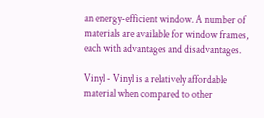an energy-efficient window. A number of materials are available for window frames, each with advantages and disadvantages.

Vinyl - Vinyl is a relatively affordable material when compared to other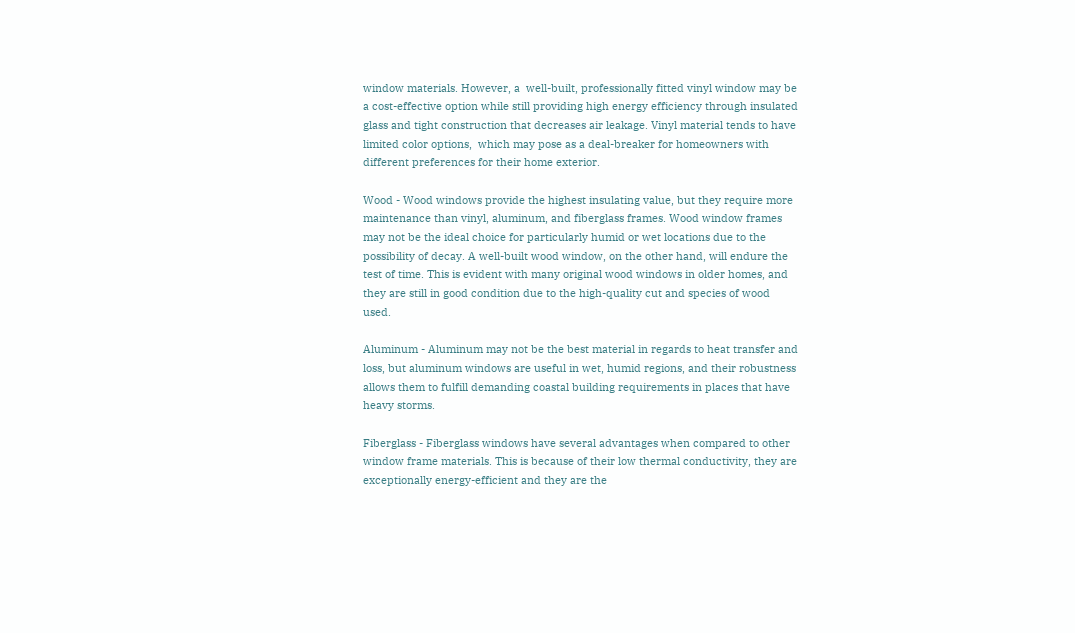window materials. However, a  well-built, professionally fitted vinyl window may be a cost-effective option while still providing high energy efficiency through insulated glass and tight construction that decreases air leakage. Vinyl material tends to have limited color options,  which may pose as a deal-breaker for homeowners with different preferences for their home exterior.

Wood - Wood windows provide the highest insulating value, but they require more maintenance than vinyl, aluminum, and fiberglass frames. Wood window frames may not be the ideal choice for particularly humid or wet locations due to the possibility of decay. A well-built wood window, on the other hand, will endure the test of time. This is evident with many original wood windows in older homes, and they are still in good condition due to the high-quality cut and species of wood used.

Aluminum - Aluminum may not be the best material in regards to heat transfer and loss, but aluminum windows are useful in wet, humid regions, and their robustness allows them to fulfill demanding coastal building requirements in places that have heavy storms.

Fiberglass - Fiberglass windows have several advantages when compared to other window frame materials. This is because of their low thermal conductivity, they are exceptionally energy-efficient and they are the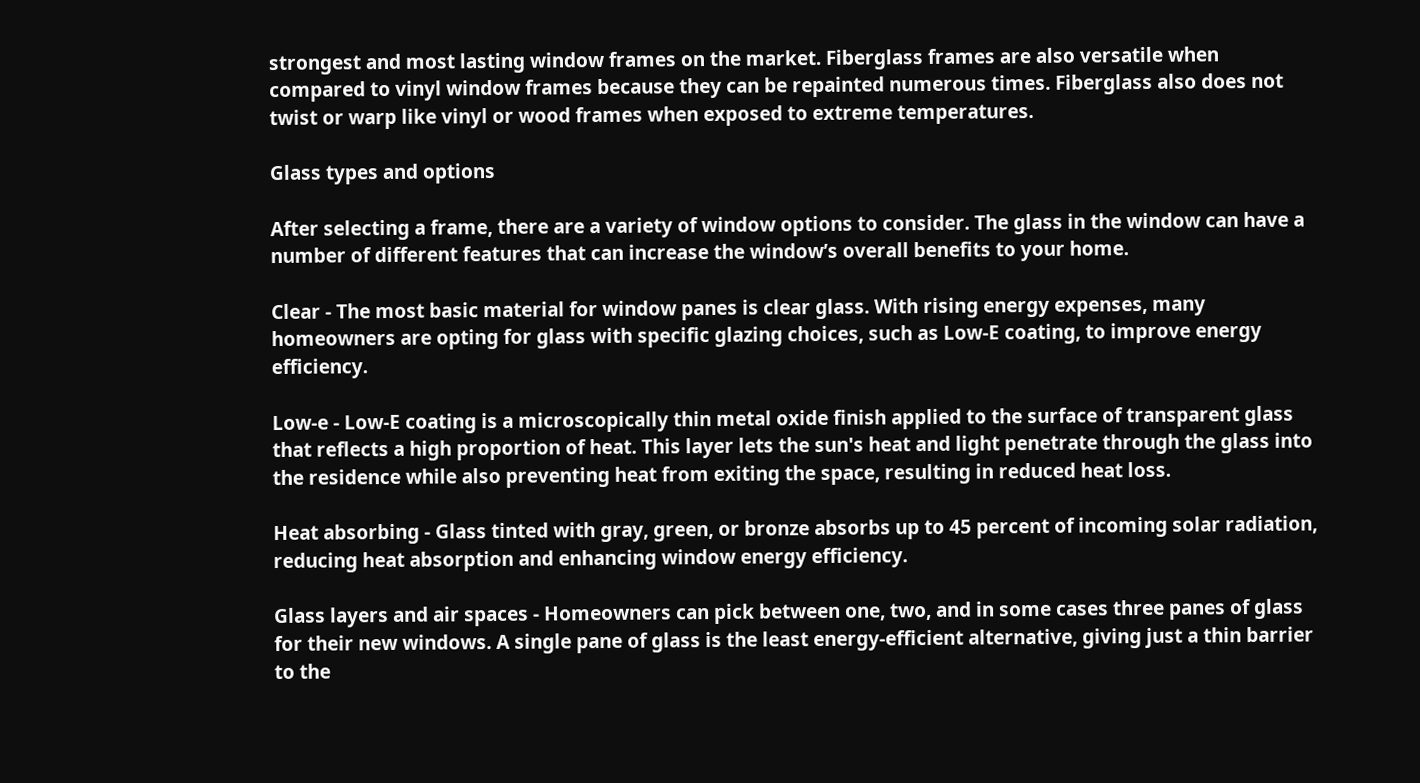strongest and most lasting window frames on the market. Fiberglass frames are also versatile when compared to vinyl window frames because they can be repainted numerous times. Fiberglass also does not twist or warp like vinyl or wood frames when exposed to extreme temperatures.

Glass types and options

After selecting a frame, there are a variety of window options to consider. The glass in the window can have a number of different features that can increase the window’s overall benefits to your home.

Clear - The most basic material for window panes is clear glass. With rising energy expenses, many homeowners are opting for glass with specific glazing choices, such as Low-E coating, to improve energy efficiency.

Low-e - Low-E coating is a microscopically thin metal oxide finish applied to the surface of transparent glass that reflects a high proportion of heat. This layer lets the sun's heat and light penetrate through the glass into the residence while also preventing heat from exiting the space, resulting in reduced heat loss.

Heat absorbing - Glass tinted with gray, green, or bronze absorbs up to 45 percent of incoming solar radiation, reducing heat absorption and enhancing window energy efficiency.

Glass layers and air spaces - Homeowners can pick between one, two, and in some cases three panes of glass for their new windows. A single pane of glass is the least energy-efficient alternative, giving just a thin barrier to the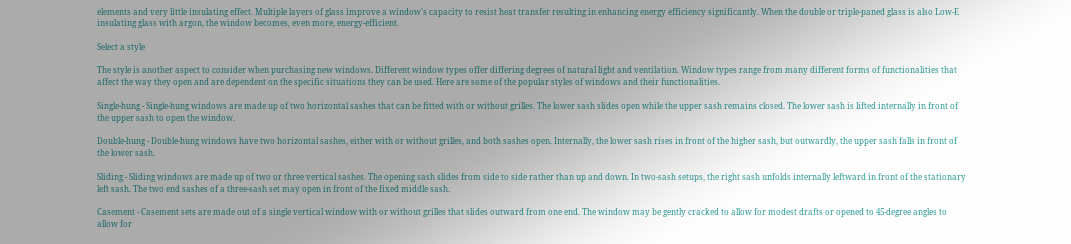elements and very little insulating effect. Multiple layers of glass improve a window's capacity to resist heat transfer resulting in enhancing energy efficiency significantly. When the double or triple-paned glass is also Low-E insulating glass with argon, the window becomes, even more, energy-efficient.

Select a style

The style is another aspect to consider when purchasing new windows. Different window types offer differing degrees of natural light and ventilation. Window types range from many different forms of functionalities that affect the way they open and are dependent on the specific situations they can be used. Here are some of the popular styles of windows and their functionalities.

Single-hung - Single-hung windows are made up of two horizontal sashes that can be fitted with or without grilles. The lower sash slides open while the upper sash remains closed. The lower sash is lifted internally in front of the upper sash to open the window.

Double-hung - Double-hung windows have two horizontal sashes, either with or without grilles, and both sashes open. Internally, the lower sash rises in front of the higher sash, but outwardly, the upper sash falls in front of the lower sash.

Sliding - Sliding windows are made up of two or three vertical sashes. The opening sash slides from side to side rather than up and down. In two-sash setups, the right sash unfolds internally leftward in front of the stationary left sash. The two end sashes of a three-sash set may open in front of the fixed middle sash.

Casement - Casement sets are made out of a single vertical window with or without grilles that slides outward from one end. The window may be gently cracked to allow for modest drafts or opened to 45-degree angles to allow for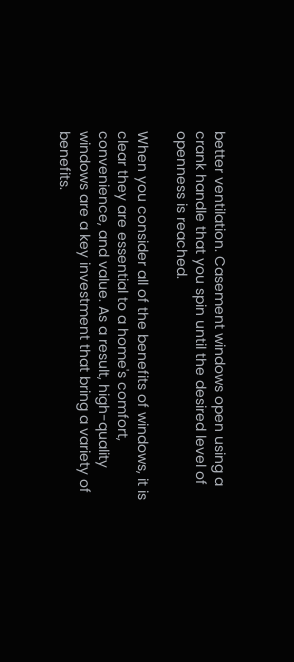better ventilation. Casement windows open using a crank handle that you spin until the desired level of openness is reached.

When you consider all of the benefits of windows, it is clear they are essential to a home's comfort, convenience, and value. As a result, high-quality windows are a key investment that bring a variety of benefits.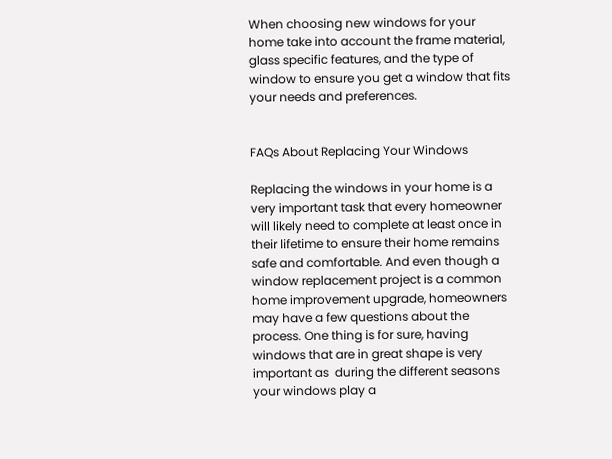When choosing new windows for your home take into account the frame material, glass specific features, and the type of window to ensure you get a window that fits your needs and preferences.


FAQs About Replacing Your Windows

Replacing the windows in your home is a very important task that every homeowner will likely need to complete at least once in their lifetime to ensure their home remains safe and comfortable. And even though a window replacement project is a common home improvement upgrade, homeowners may have a few questions about the process. One thing is for sure, having windows that are in great shape is very important as  during the different seasons your windows play a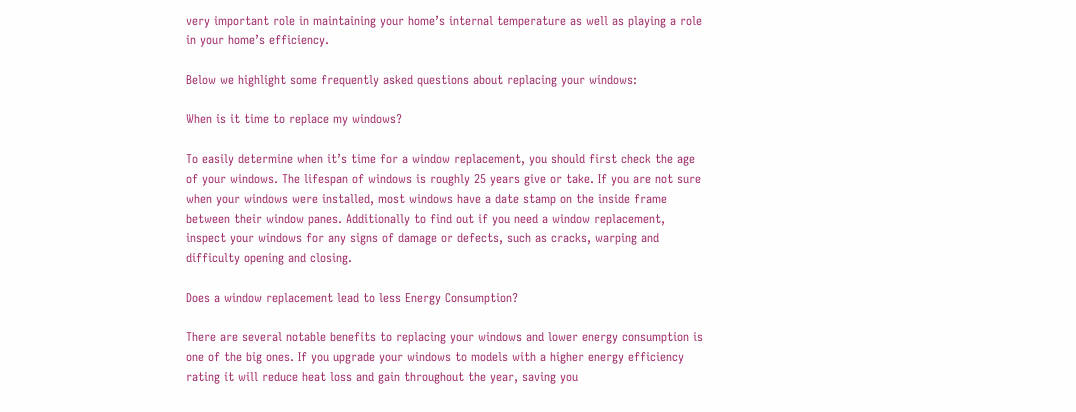very important role in maintaining your home’s internal temperature as well as playing a role in your home’s efficiency.

Below we highlight some frequently asked questions about replacing your windows:

When is it time to replace my windows?

To easily determine when it’s time for a window replacement, you should first check the age  of your windows. The lifespan of windows is roughly 25 years give or take. If you are not sure when your windows were installed, most windows have a date stamp on the inside frame between their window panes. Additionally to find out if you need a window replacement, inspect your windows for any signs of damage or defects, such as cracks, warping and difficulty opening and closing.

Does a window replacement lead to less Energy Consumption?

There are several notable benefits to replacing your windows and lower energy consumption is one of the big ones. If you upgrade your windows to models with a higher energy efficiency rating it will reduce heat loss and gain throughout the year, saving you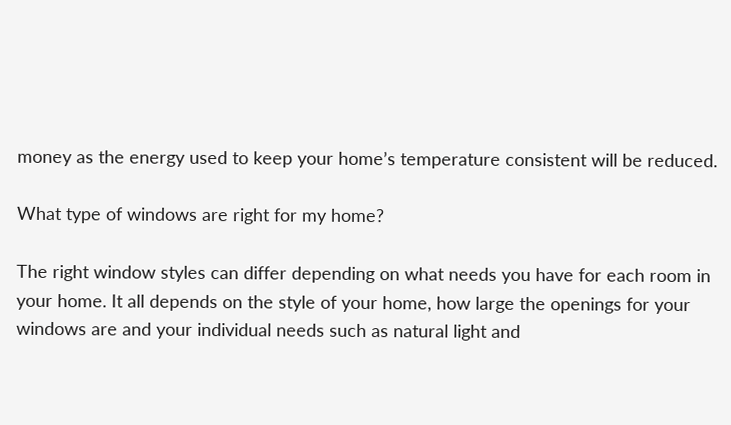money as the energy used to keep your home’s temperature consistent will be reduced.

What type of windows are right for my home?

The right window styles can differ depending on what needs you have for each room in your home. It all depends on the style of your home, how large the openings for your windows are and your individual needs such as natural light and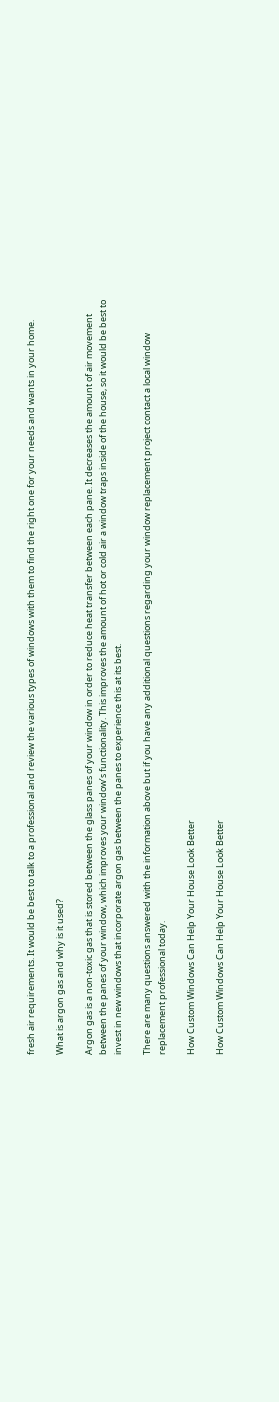fresh air requirements. It would be best to talk to a professional and review the various types of windows with them to find the right one for your needs and wants in your home.

What is argon gas and why is it used?

Argon gas is a non-toxic gas that is stored between the glass panes of your window in order to reduce heat transfer between each pane. It decreases the amount of air movement between the panes of your window, which improves your window’s functionality. This improves the amount of hot or cold air a window traps inside of the house, so it would be best to invest in new windows that incorporate argon gas between the panes to experience this at its best.

There are many questions answered with the information above but if you have any additional questions regarding your window replacement project contact a local window replacement professional today.

How Custom Windows Can Help Your House Look Better

How Custom Windows Can Help Your House Look Better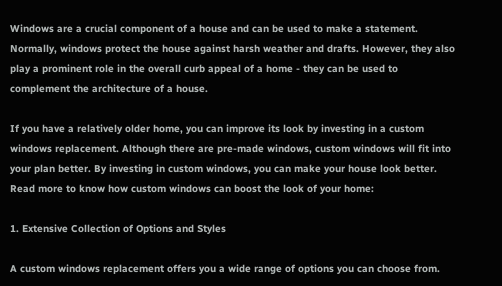Windows are a crucial component of a house and can be used to make a statement. Normally, windows protect the house against harsh weather and drafts. However, they also play a prominent role in the overall curb appeal of a home - they can be used to complement the architecture of a house.

If you have a relatively older home, you can improve its look by investing in a custom windows replacement. Although there are pre-made windows, custom windows will fit into your plan better. By investing in custom windows, you can make your house look better. Read more to know how custom windows can boost the look of your home:

1. Extensive Collection of Options and Styles

A custom windows replacement offers you a wide range of options you can choose from.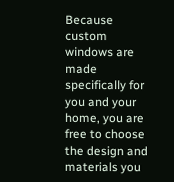Because custom windows are made specifically for you and your home, you are free to choose the design and materials you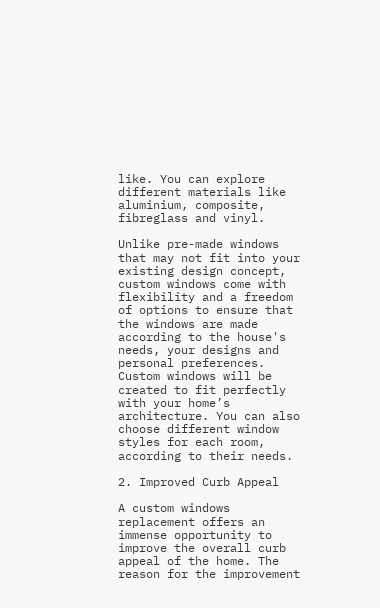like. You can explore different materials like aluminium, composite, fibreglass and vinyl.

Unlike pre-made windows that may not fit into your existing design concept, custom windows come with flexibility and a freedom of options to ensure that the windows are made according to the house's needs, your designs and personal preferences. Custom windows will be created to fit perfectly with your home’s architecture. You can also choose different window styles for each room, according to their needs.

2. Improved Curb Appeal

A custom windows replacement offers an immense opportunity to improve the overall curb appeal of the home. The reason for the improvement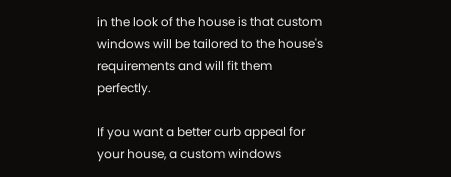in the look of the house is that custom windows will be tailored to the house's requirements and will fit them perfectly.

If you want a better curb appeal for your house, a custom windows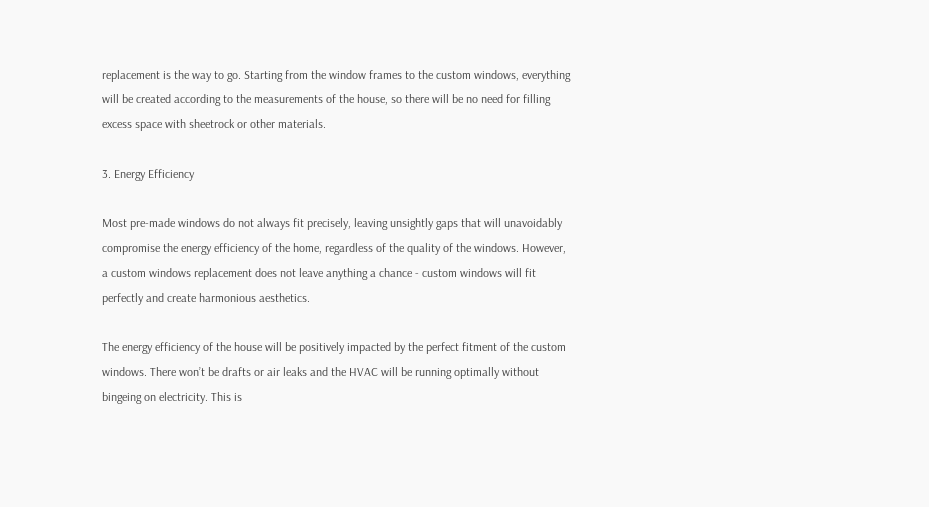replacement is the way to go. Starting from the window frames to the custom windows, everything will be created according to the measurements of the house, so there will be no need for filling excess space with sheetrock or other materials.

3. Energy Efficiency

Most pre-made windows do not always fit precisely, leaving unsightly gaps that will unavoidably compromise the energy efficiency of the home, regardless of the quality of the windows. However, a custom windows replacement does not leave anything a chance - custom windows will fit perfectly and create harmonious aesthetics.

The energy efficiency of the house will be positively impacted by the perfect fitment of the custom windows. There won’t be drafts or air leaks and the HVAC will be running optimally without bingeing on electricity. This is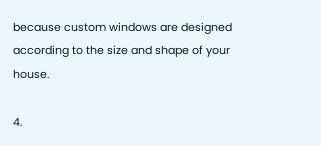because custom windows are designed according to the size and shape of your house.

4.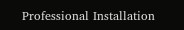Professional Installation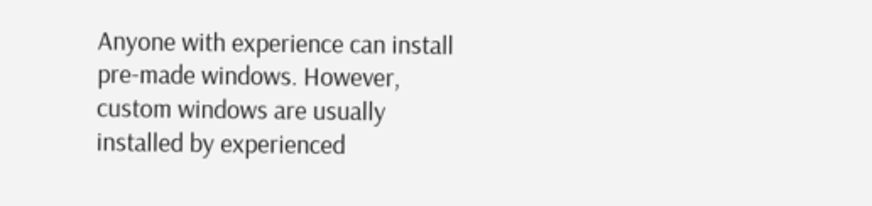Anyone with experience can install pre-made windows. However, custom windows are usually installed by experienced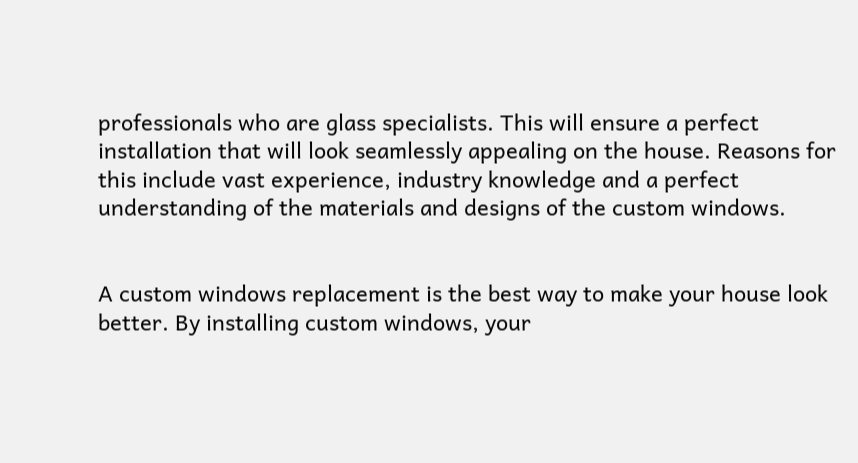professionals who are glass specialists. This will ensure a perfect installation that will look seamlessly appealing on the house. Reasons for this include vast experience, industry knowledge and a perfect understanding of the materials and designs of the custom windows.


A custom windows replacement is the best way to make your house look better. By installing custom windows, your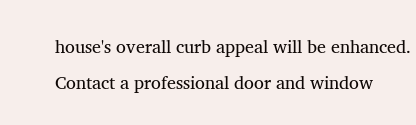house's overall curb appeal will be enhanced. Contact a professional door and window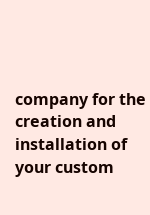company for the creation and installation of your custom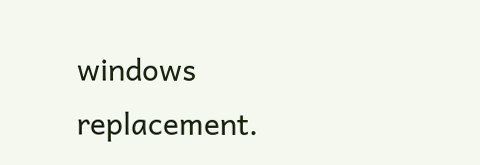windows replacement.